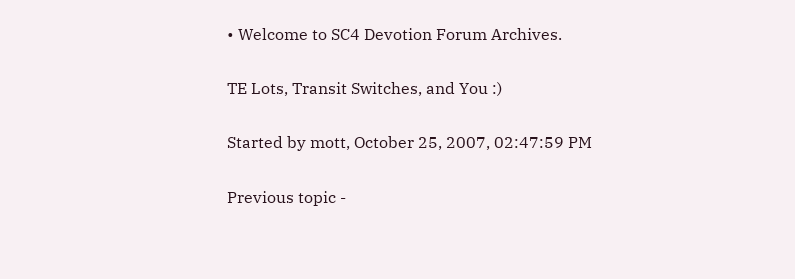• Welcome to SC4 Devotion Forum Archives.

TE Lots, Transit Switches, and You :)

Started by mott, October 25, 2007, 02:47:59 PM

Previous topic -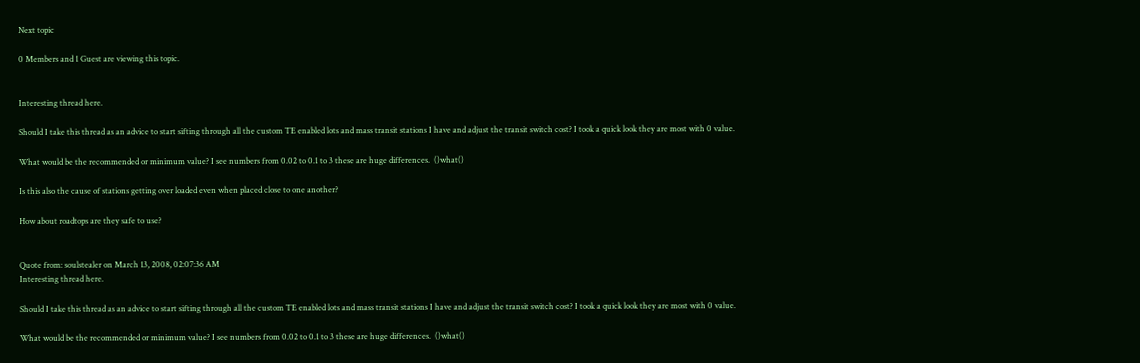Next topic

0 Members and 1 Guest are viewing this topic.


Interesting thread here.

Should I take this thread as an advice to start sifting through all the custom TE enabled lots and mass transit stations I have and adjust the transit switch cost? I took a quick look they are most with 0 value.

What would be the recommended or minimum value? I see numbers from 0.02 to 0.1 to 3 these are huge differences.  ()what()

Is this also the cause of stations getting over loaded even when placed close to one another?

How about roadtops are they safe to use?


Quote from: soulstealer on March 13, 2008, 02:07:36 AM
Interesting thread here.

Should I take this thread as an advice to start sifting through all the custom TE enabled lots and mass transit stations I have and adjust the transit switch cost? I took a quick look they are most with 0 value.

What would be the recommended or minimum value? I see numbers from 0.02 to 0.1 to 3 these are huge differences.  ()what()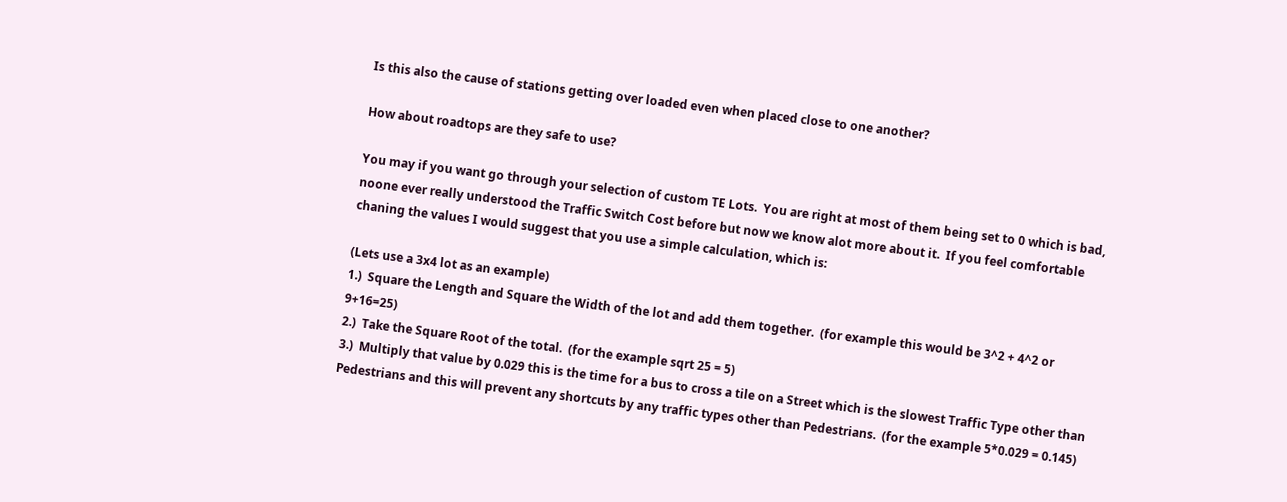Is this also the cause of stations getting over loaded even when placed close to one another?

How about roadtops are they safe to use?

You may if you want go through your selection of custom TE Lots.  You are right at most of them being set to 0 which is bad, noone ever really understood the Traffic Switch Cost before but now we know alot more about it.  If you feel comfortable chaning the values I would suggest that you use a simple calculation, which is:

(Lets use a 3x4 lot as an example)
1.)  Square the Length and Square the Width of the lot and add them together.  (for example this would be 3^2 + 4^2 or 9+16=25)
2.)  Take the Square Root of the total.  (for the example sqrt 25 = 5)
3.)  Multiply that value by 0.029 this is the time for a bus to cross a tile on a Street which is the slowest Traffic Type other than Pedestrians and this will prevent any shortcuts by any traffic types other than Pedestrians.  (for the example 5*0.029 = 0.145)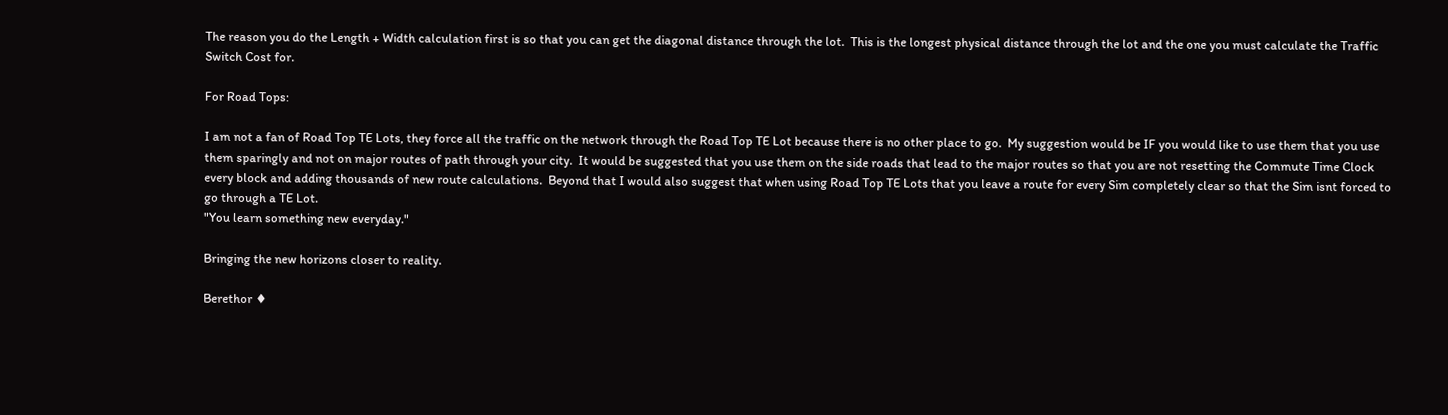The reason you do the Length + Width calculation first is so that you can get the diagonal distance through the lot.  This is the longest physical distance through the lot and the one you must calculate the Traffic Switch Cost for.

For Road Tops:

I am not a fan of Road Top TE Lots, they force all the traffic on the network through the Road Top TE Lot because there is no other place to go.  My suggestion would be IF you would like to use them that you use them sparingly and not on major routes of path through your city.  It would be suggested that you use them on the side roads that lead to the major routes so that you are not resetting the Commute Time Clock every block and adding thousands of new route calculations.  Beyond that I would also suggest that when using Road Top TE Lots that you leave a route for every Sim completely clear so that the Sim isnt forced to go through a TE Lot.
"You learn something new everyday."

Bringing the new horizons closer to reality.

Berethor ♦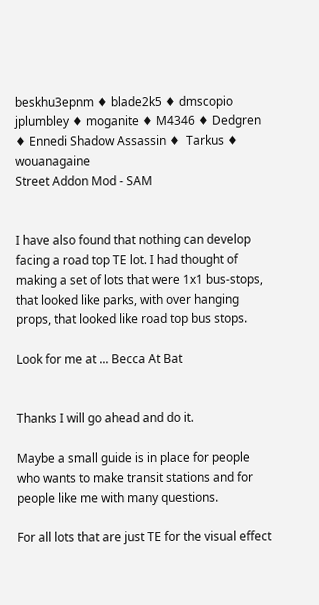beskhu3epnm ♦ blade2k5 ♦ dmscopio jplumbley ♦ moganite ♦ M4346 ♦ Dedgren ♦ Ennedi Shadow Assassin ♦  Tarkus ♦ wouanagaine
Street Addon Mod - SAM


I have also found that nothing can develop facing a road top TE lot. I had thought of making a set of lots that were 1x1 bus-stops, that looked like parks, with over hanging props, that looked like road top bus stops.

Look for me at ... Becca At Bat


Thanks I will go ahead and do it.

Maybe a small guide is in place for people who wants to make transit stations and for people like me with many questions.

For all lots that are just TE for the visual effect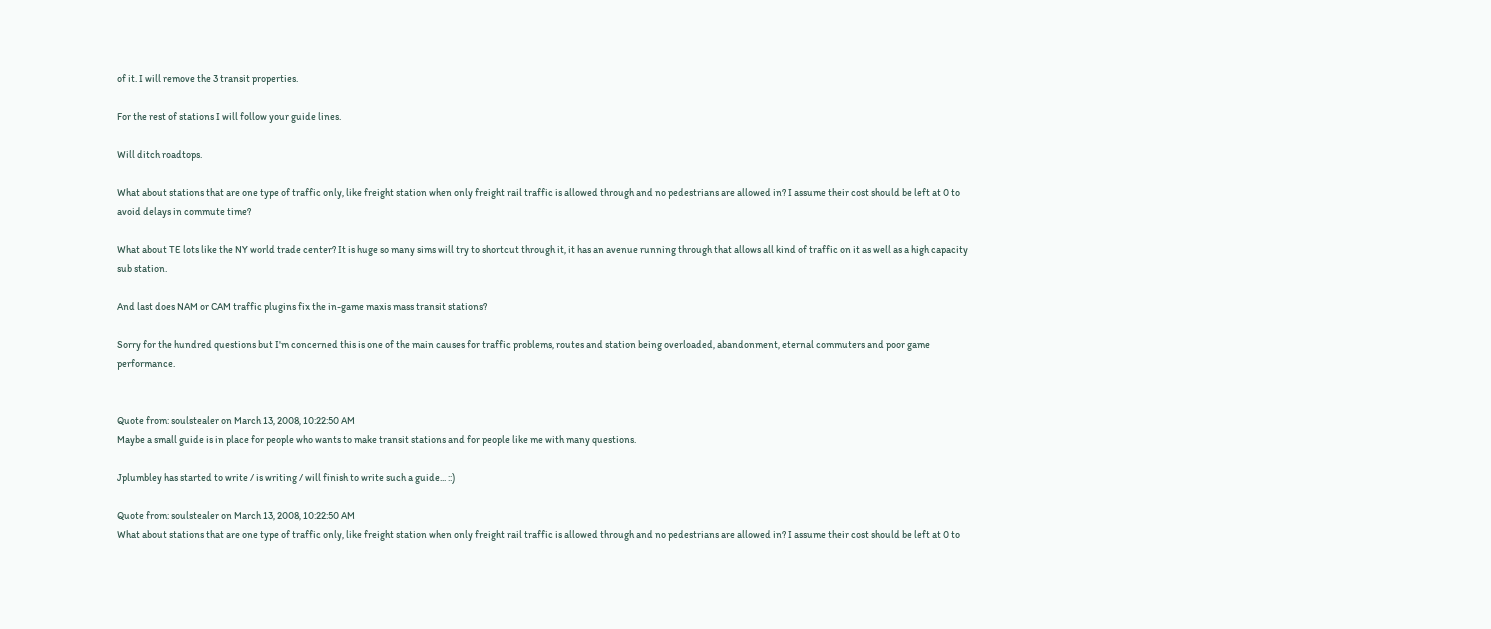of it. I will remove the 3 transit properties.

For the rest of stations I will follow your guide lines.

Will ditch roadtops.

What about stations that are one type of traffic only, like freight station when only freight rail traffic is allowed through and no pedestrians are allowed in? I assume their cost should be left at 0 to avoid delays in commute time?

What about TE lots like the NY world trade center? It is huge so many sims will try to shortcut through it, it has an avenue running through that allows all kind of traffic on it as well as a high capacity sub station.

And last does NAM or CAM traffic plugins fix the in-game maxis mass transit stations?

Sorry for the hundred questions but I'm concerned this is one of the main causes for traffic problems, routes and station being overloaded, abandonment, eternal commuters and poor game performance.


Quote from: soulstealer on March 13, 2008, 10:22:50 AM
Maybe a small guide is in place for people who wants to make transit stations and for people like me with many questions.

Jplumbley has started to write / is writing / will finish to write such a guide... ::)

Quote from: soulstealer on March 13, 2008, 10:22:50 AM
What about stations that are one type of traffic only, like freight station when only freight rail traffic is allowed through and no pedestrians are allowed in? I assume their cost should be left at 0 to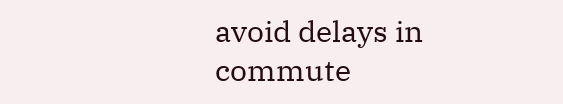avoid delays in commute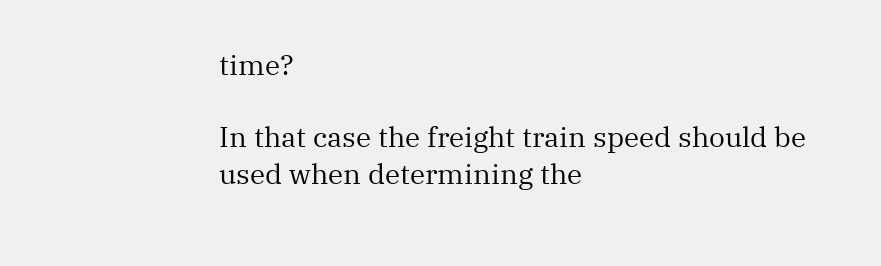time?

In that case the freight train speed should be used when determining the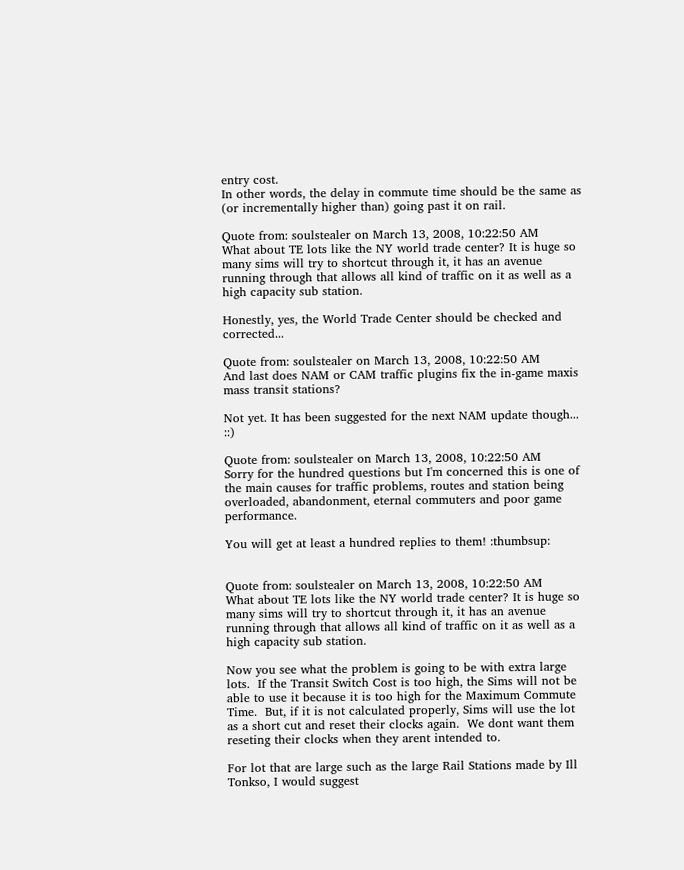entry cost.
In other words, the delay in commute time should be the same as (or incrementally higher than) going past it on rail.

Quote from: soulstealer on March 13, 2008, 10:22:50 AM
What about TE lots like the NY world trade center? It is huge so many sims will try to shortcut through it, it has an avenue running through that allows all kind of traffic on it as well as a high capacity sub station.

Honestly, yes, the World Trade Center should be checked and corrected...

Quote from: soulstealer on March 13, 2008, 10:22:50 AM
And last does NAM or CAM traffic plugins fix the in-game maxis mass transit stations?

Not yet. It has been suggested for the next NAM update though... ::)

Quote from: soulstealer on March 13, 2008, 10:22:50 AM
Sorry for the hundred questions but I'm concerned this is one of the main causes for traffic problems, routes and station being overloaded, abandonment, eternal commuters and poor game performance.

You will get at least a hundred replies to them! :thumbsup:


Quote from: soulstealer on March 13, 2008, 10:22:50 AM
What about TE lots like the NY world trade center? It is huge so many sims will try to shortcut through it, it has an avenue running through that allows all kind of traffic on it as well as a high capacity sub station.

Now you see what the problem is going to be with extra large lots.  If the Transit Switch Cost is too high, the Sims will not be able to use it because it is too high for the Maximum Commute Time.  But, if it is not calculated properly, Sims will use the lot as a short cut and reset their clocks again.  We dont want them reseting their clocks when they arent intended to.

For lot that are large such as the large Rail Stations made by Ill Tonkso, I would suggest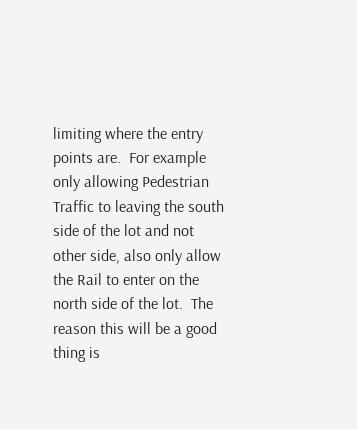limiting where the entry points are.  For example only allowing Pedestrian Traffic to leaving the south side of the lot and not other side, also only allow the Rail to enter on the north side of the lot.  The reason this will be a good thing is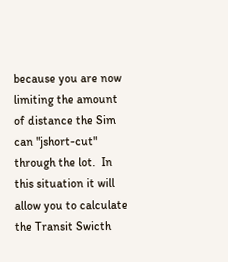because you are now limiting the amount of distance the Sim can "jshort-cut" through the lot.  In this situation it will allow you to calculate the Transit Swicth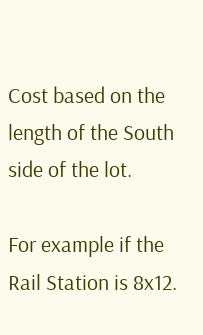Cost based on the length of the South side of the lot.

For example if the Rail Station is 8x12.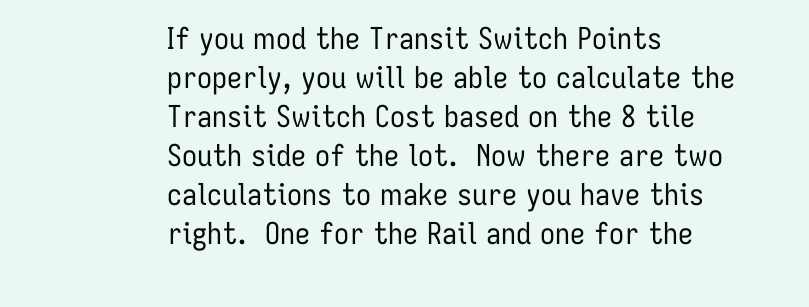If you mod the Transit Switch Points properly, you will be able to calculate the Transit Switch Cost based on the 8 tile South side of the lot.  Now there are two calculations to make sure you have this right.  One for the Rail and one for the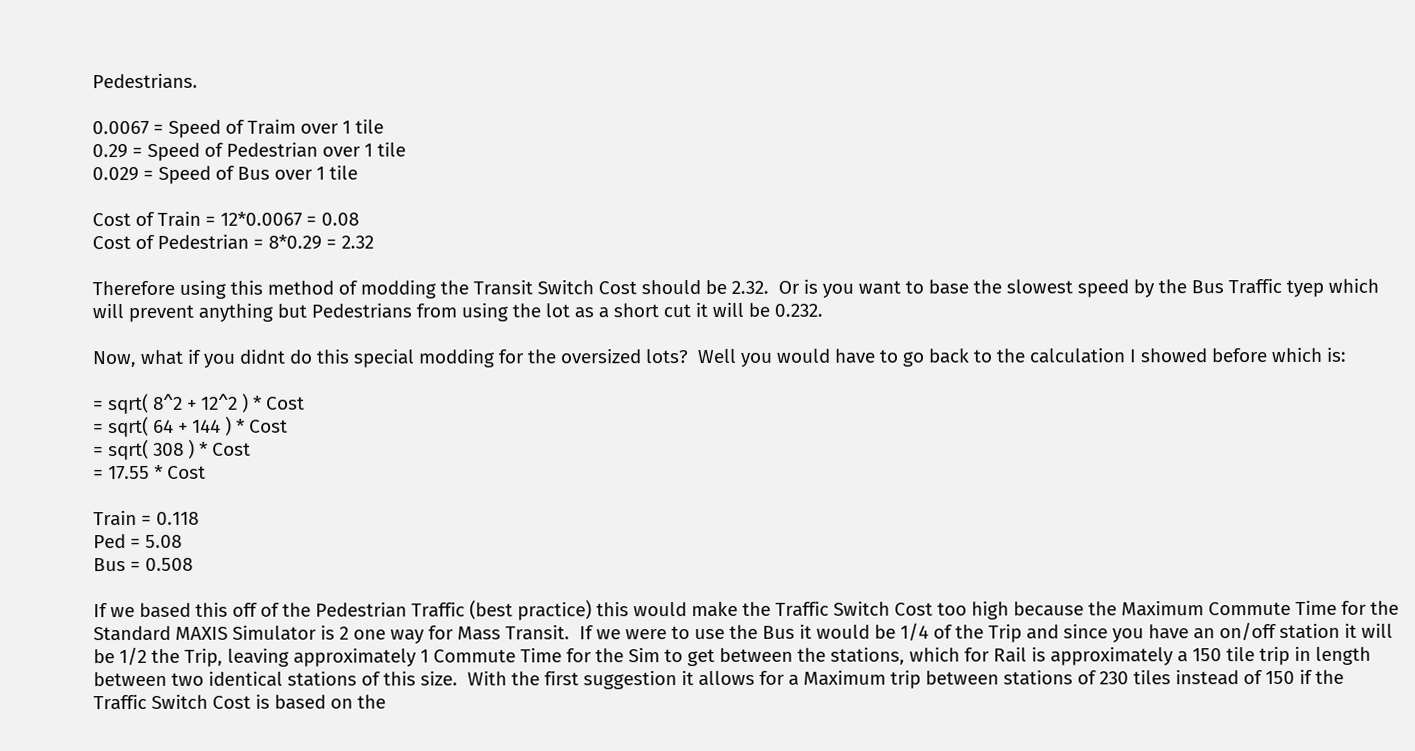Pedestrians.

0.0067 = Speed of Traim over 1 tile
0.29 = Speed of Pedestrian over 1 tile
0.029 = Speed of Bus over 1 tile

Cost of Train = 12*0.0067 = 0.08
Cost of Pedestrian = 8*0.29 = 2.32

Therefore using this method of modding the Transit Switch Cost should be 2.32.  Or is you want to base the slowest speed by the Bus Traffic tyep which will prevent anything but Pedestrians from using the lot as a short cut it will be 0.232.

Now, what if you didnt do this special modding for the oversized lots?  Well you would have to go back to the calculation I showed before which is:

= sqrt( 8^2 + 12^2 ) * Cost
= sqrt( 64 + 144 ) * Cost
= sqrt( 308 ) * Cost
= 17.55 * Cost

Train = 0.118
Ped = 5.08
Bus = 0.508

If we based this off of the Pedestrian Traffic (best practice) this would make the Traffic Switch Cost too high because the Maximum Commute Time for the Standard MAXIS Simulator is 2 one way for Mass Transit.  If we were to use the Bus it would be 1/4 of the Trip and since you have an on/off station it will be 1/2 the Trip, leaving approximately 1 Commute Time for the Sim to get between the stations, which for Rail is approximately a 150 tile trip in length between two identical stations of this size.  With the first suggestion it allows for a Maximum trip between stations of 230 tiles instead of 150 if the Traffic Switch Cost is based on the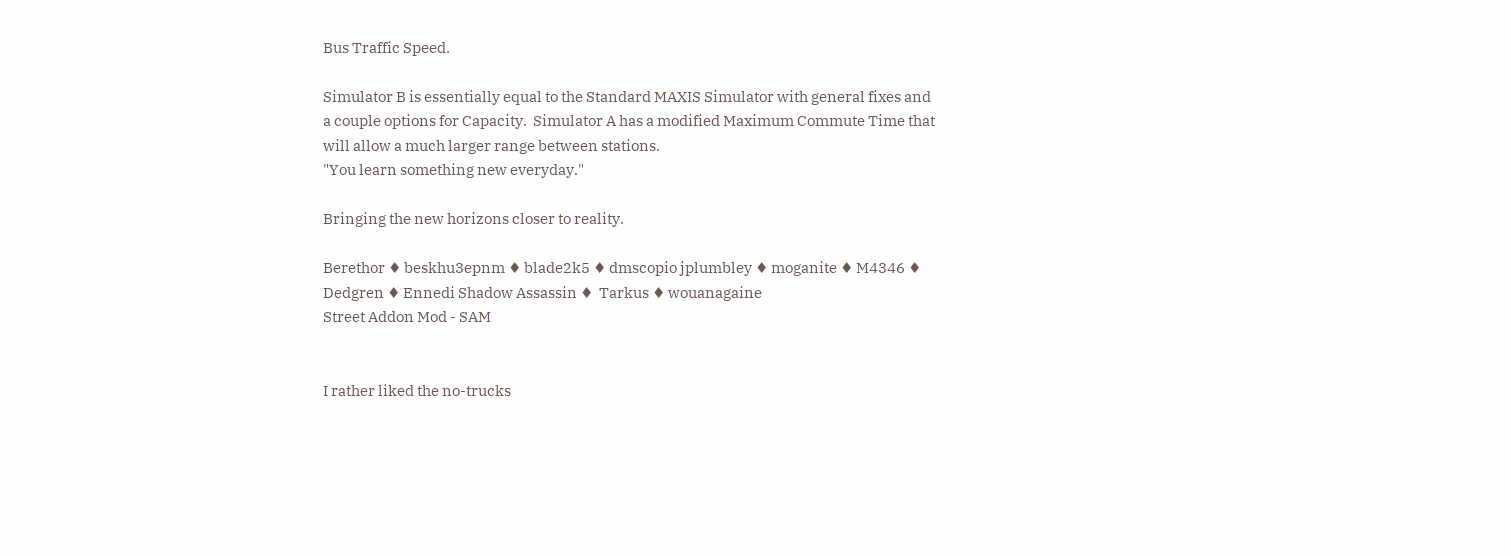Bus Traffic Speed.

Simulator B is essentially equal to the Standard MAXIS Simulator with general fixes and a couple options for Capacity.  Simulator A has a modified Maximum Commute Time that will allow a much larger range between stations.
"You learn something new everyday."

Bringing the new horizons closer to reality.

Berethor ♦ beskhu3epnm ♦ blade2k5 ♦ dmscopio jplumbley ♦ moganite ♦ M4346 ♦ Dedgren ♦ Ennedi Shadow Assassin ♦  Tarkus ♦ wouanagaine
Street Addon Mod - SAM


I rather liked the no-trucks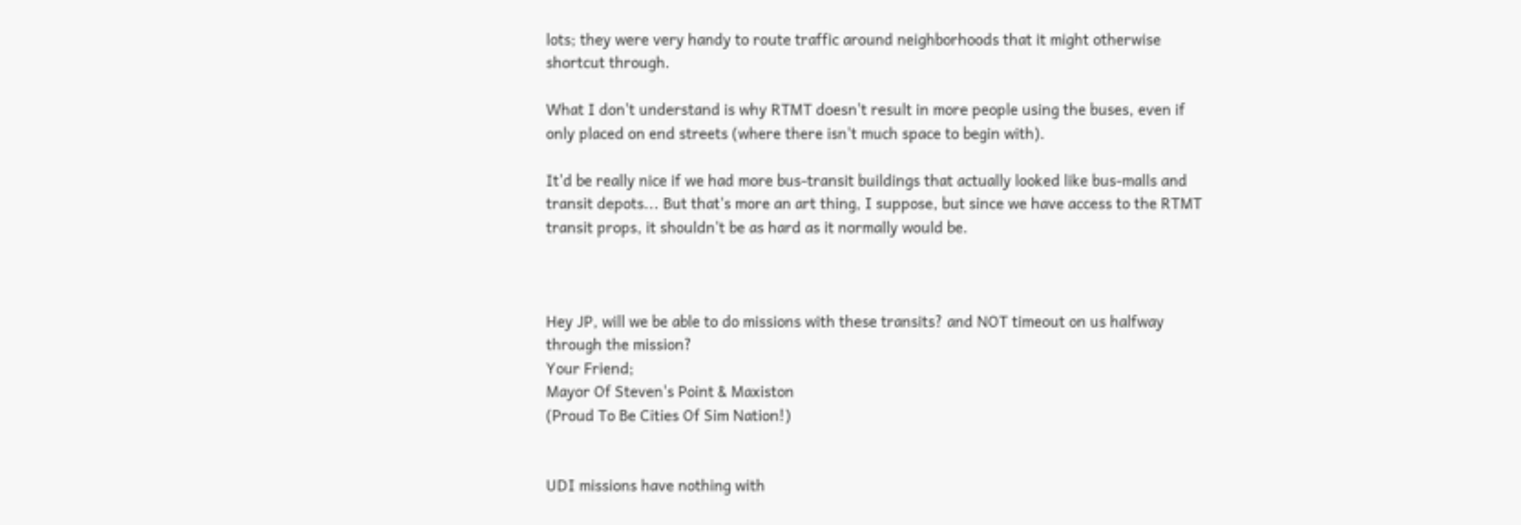lots; they were very handy to route traffic around neighborhoods that it might otherwise shortcut through.

What I don't understand is why RTMT doesn't result in more people using the buses, even if only placed on end streets (where there isn't much space to begin with).

It'd be really nice if we had more bus-transit buildings that actually looked like bus-malls and transit depots... But that's more an art thing, I suppose, but since we have access to the RTMT transit props, it shouldn't be as hard as it normally would be.



Hey JP, will we be able to do missions with these transits? and NOT timeout on us halfway through the mission?
Your Friend;
Mayor Of Steven's Point & Maxiston
(Proud To Be Cities Of Sim Nation!)


UDI missions have nothing with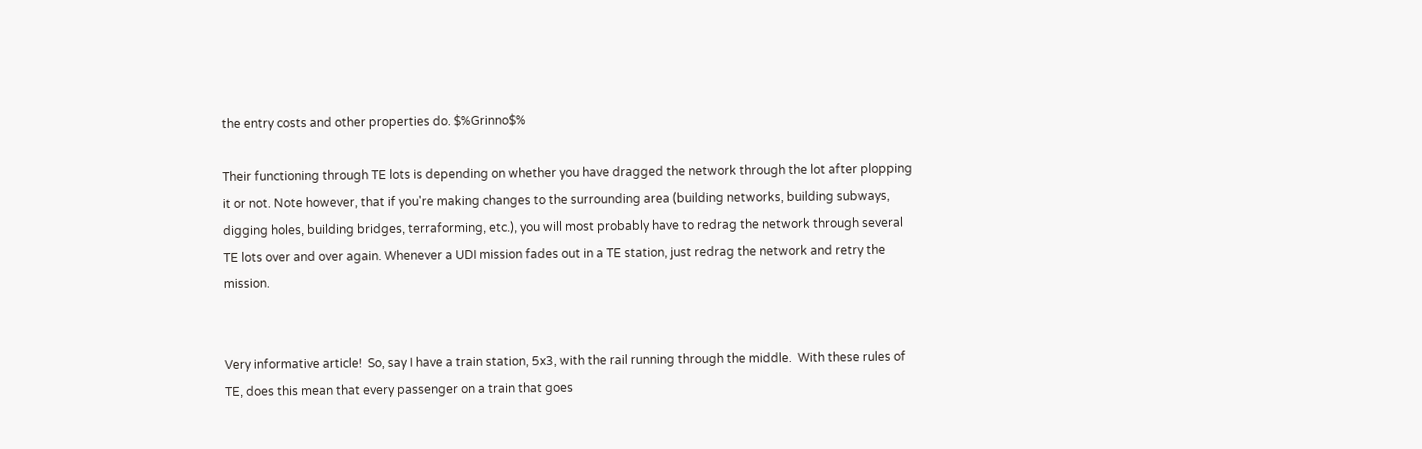the entry costs and other properties do. $%Grinno$%

Their functioning through TE lots is depending on whether you have dragged the network through the lot after plopping it or not. Note however, that if you're making changes to the surrounding area (building networks, building subways, digging holes, building bridges, terraforming, etc.), you will most probably have to redrag the network through several TE lots over and over again. Whenever a UDI mission fades out in a TE station, just redrag the network and retry the mission.


Very informative article!  So, say I have a train station, 5x3, with the rail running through the middle.  With these rules of TE, does this mean that every passenger on a train that goes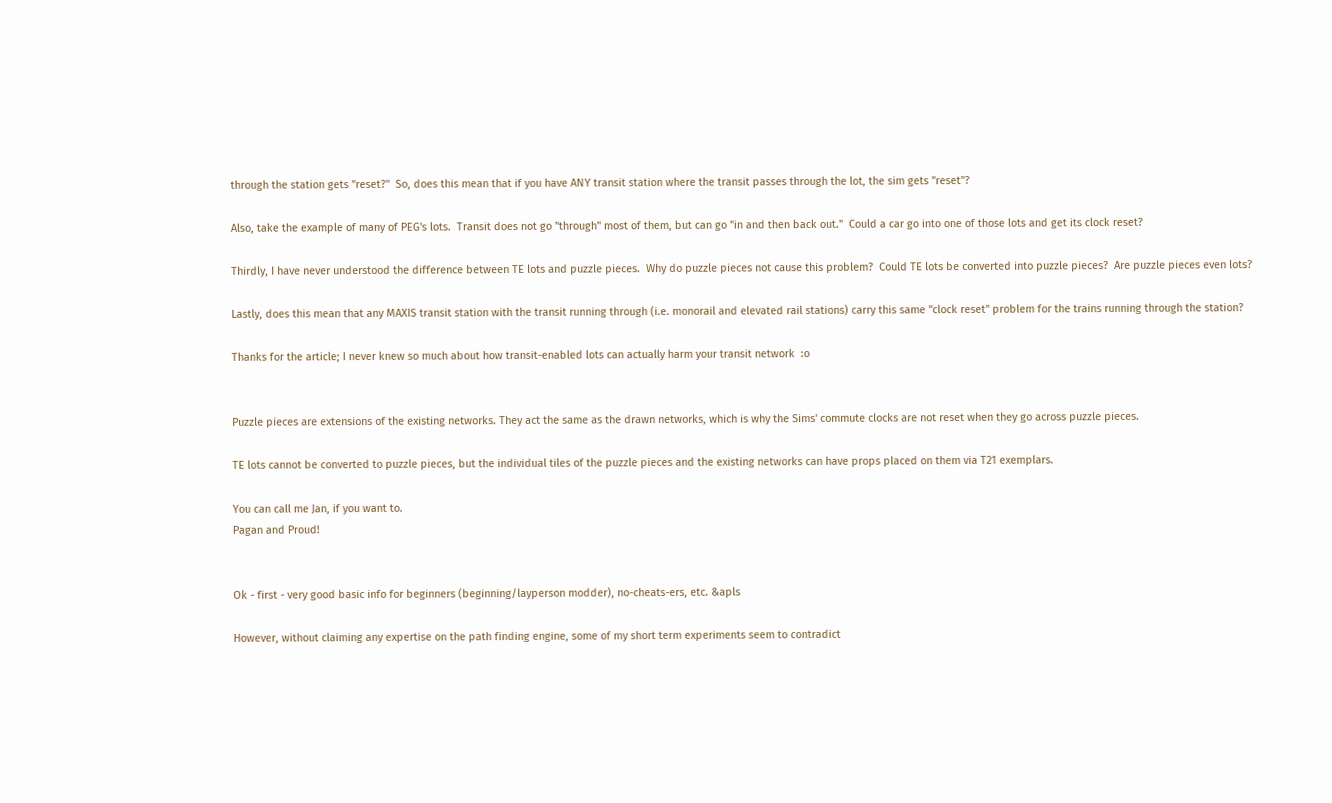through the station gets "reset?"  So, does this mean that if you have ANY transit station where the transit passes through the lot, the sim gets "reset"?

Also, take the example of many of PEG's lots.  Transit does not go "through" most of them, but can go "in and then back out."  Could a car go into one of those lots and get its clock reset?

Thirdly, I have never understood the difference between TE lots and puzzle pieces.  Why do puzzle pieces not cause this problem?  Could TE lots be converted into puzzle pieces?  Are puzzle pieces even lots?

Lastly, does this mean that any MAXIS transit station with the transit running through (i.e. monorail and elevated rail stations) carry this same "clock reset" problem for the trains running through the station?

Thanks for the article; I never knew so much about how transit-enabled lots can actually harm your transit network  :o


Puzzle pieces are extensions of the existing networks. They act the same as the drawn networks, which is why the Sims' commute clocks are not reset when they go across puzzle pieces.

TE lots cannot be converted to puzzle pieces, but the individual tiles of the puzzle pieces and the existing networks can have props placed on them via T21 exemplars.

You can call me Jan, if you want to.
Pagan and Proud!


Ok - first - very good basic info for beginners (beginning/layperson modder), no-cheats-ers, etc. &apls

However, without claiming any expertise on the path finding engine, some of my short term experiments seem to contradict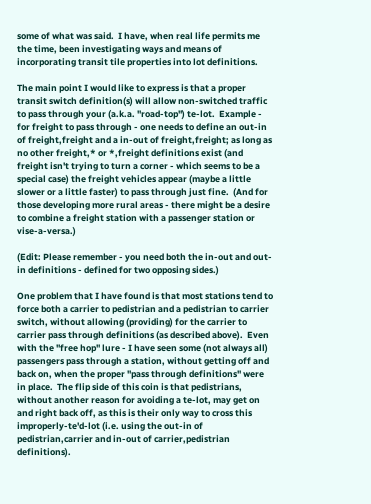some of what was said.  I have, when real life permits me the time, been investigating ways and means of incorporating transit tile properties into lot definitions.

The main point I would like to express is that a proper transit switch definition(s) will allow non-switched traffic to pass through your (a.k.a. "road-top") te-lot.  Example - for freight to pass through - one needs to define an out-in of freight,freight and a in-out of freight,freight; as long as no other freight,* or *,freight definitions exist (and freight isn't trying to turn a corner - which seems to be a special case) the freight vehicles appear (maybe a little slower or a little faster) to pass through just fine.  (And for those developing more rural areas - there might be a desire to combine a freight station with a passenger station or vise-a-versa.)

(Edit: Please remember - you need both the in-out and out-in definitions - defined for two opposing sides.)

One problem that I have found is that most stations tend to force both a carrier to pedistrian and a pedistrian to carrier switch, without allowing (providing) for the carrier to carrier pass through definitions (as described above).  Even with the "free hop" lure - I have seen some (not always all) passengers pass through a station, without getting off and back on, when the proper "pass through definitions" were in place.  The flip side of this coin is that pedistrians, without another reason for avoiding a te-lot, may get on and right back off, as this is their only way to cross this improperly-te'd-lot (i.e. using the out-in of pedistrian,carrier and in-out of carrier,pedistrian definitions).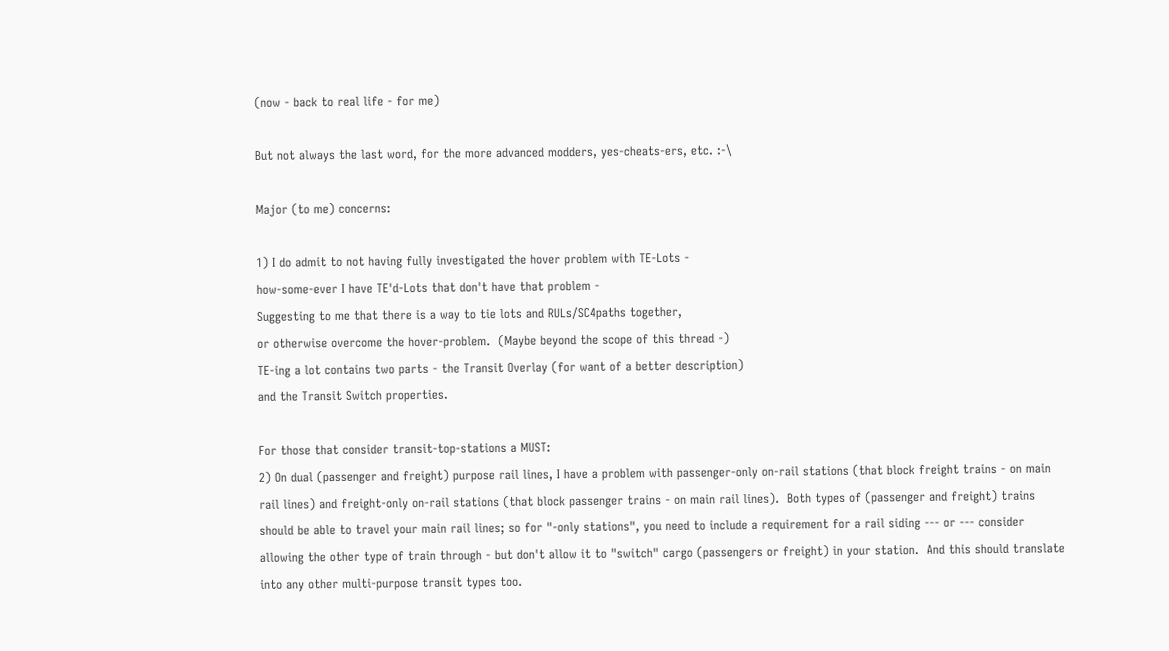(now - back to real life - for me)

But not always the last word, for the more advanced modders, yes-cheats-ers, etc. :-\

Major (to me) concerns:

1) I do admit to not having fully investigated the hover problem with TE-Lots -
how-some-ever I have TE'd-Lots that don't have that problem -
Suggesting to me that there is a way to tie lots and RULs/SC4paths together,
or otherwise overcome the hover-problem.  (Maybe beyond the scope of this thread -)
TE-ing a lot contains two parts - the Transit Overlay (for want of a better description)
and the Transit Switch properties.

For those that consider transit-top-stations a MUST:
2) On dual (passenger and freight) purpose rail lines, I have a problem with passenger-only on-rail stations (that block freight trains - on main rail lines) and freight-only on-rail stations (that block passenger trains - on main rail lines).  Both types of (passenger and freight) trains should be able to travel your main rail lines; so for "-only stations", you need to include a requirement for a rail siding --- or --- consider allowing the other type of train through - but don't allow it to "switch" cargo (passengers or freight) in your station.  And this should translate into any other multi-purpose transit types too.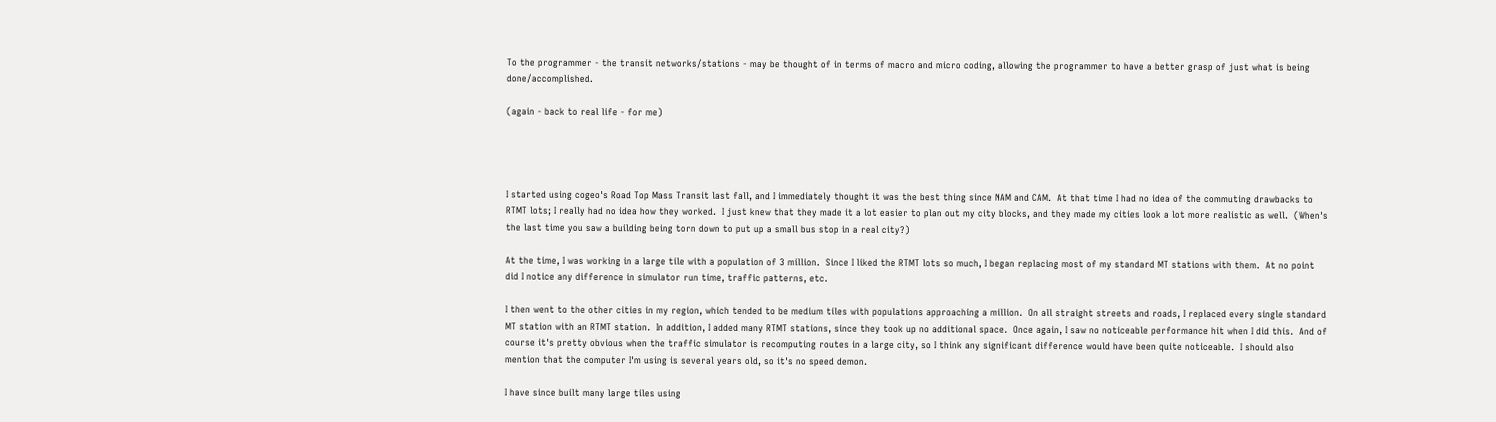To the programmer - the transit networks/stations - may be thought of in terms of macro and micro coding, allowing the programmer to have a better grasp of just what is being done/accomplished.

(again - back to real life - for me)




I started using cogeo's Road Top Mass Transit last fall, and I immediately thought it was the best thing since NAM and CAM.  At that time I had no idea of the commuting drawbacks to RTMT lots; I really had no idea how they worked.  I just knew that they made it a lot easier to plan out my city blocks, and they made my cities look a lot more realistic as well.  (When's the last time you saw a building being torn down to put up a small bus stop in a real city?)

At the time, I was working in a large tile with a population of 3 million.  Since I liked the RTMT lots so much, I began replacing most of my standard MT stations with them.  At no point did I notice any difference in simulator run time, traffic patterns, etc.

I then went to the other cities in my region, which tended to be medium tiles with populations approaching a million.  On all straight streets and roads, I replaced every single standard MT station with an RTMT station.  In addition, I added many RTMT stations, since they took up no additional space.  Once again, I saw no noticeable performance hit when I did this.  And of course it's pretty obvious when the traffic simulator is recomputing routes in a large city, so I think any significant difference would have been quite noticeable.  I should also mention that the computer I'm using is several years old, so it's no speed demon.

I have since built many large tiles using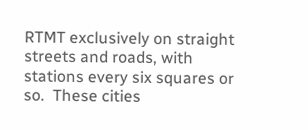RTMT exclusively on straight streets and roads, with stations every six squares or so.  These cities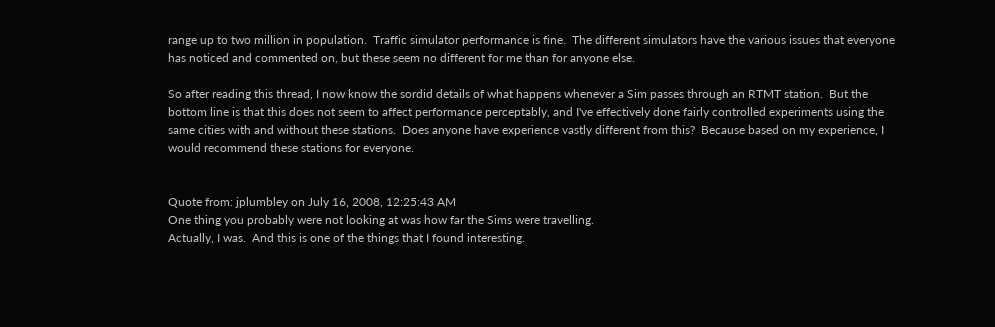range up to two million in population.  Traffic simulator performance is fine.  The different simulators have the various issues that everyone has noticed and commented on, but these seem no different for me than for anyone else.

So after reading this thread, I now know the sordid details of what happens whenever a Sim passes through an RTMT station.  But the bottom line is that this does not seem to affect performance perceptably, and I've effectively done fairly controlled experiments using the same cities with and without these stations.  Does anyone have experience vastly different from this?  Because based on my experience, I would recommend these stations for everyone.


Quote from: jplumbley on July 16, 2008, 12:25:43 AM
One thing you probably were not looking at was how far the Sims were travelling.
Actually, I was.  And this is one of the things that I found interesting.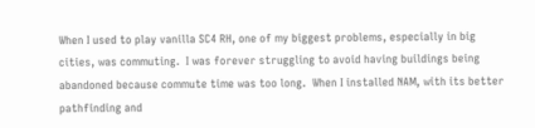When I used to play vanilla SC4 RH, one of my biggest problems, especially in big cities, was commuting.  I was forever struggling to avoid having buildings being abandoned because commute time was too long.  When I installed NAM, with its better pathfinding and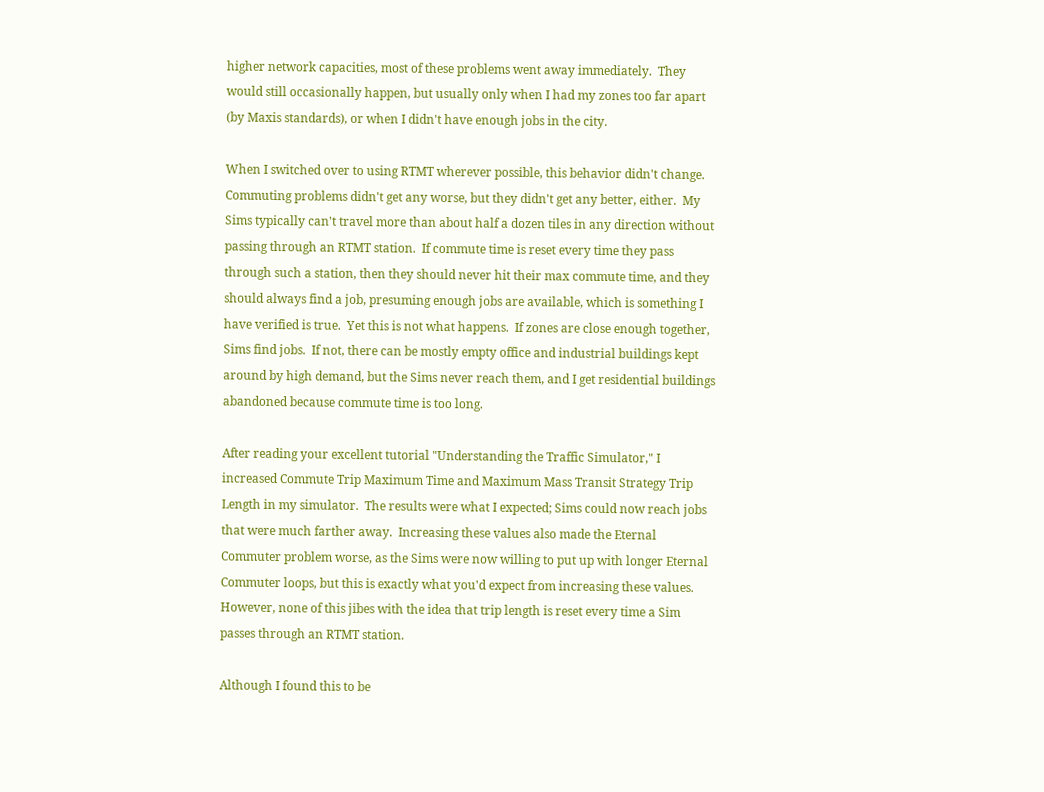higher network capacities, most of these problems went away immediately.  They would still occasionally happen, but usually only when I had my zones too far apart (by Maxis standards), or when I didn't have enough jobs in the city.

When I switched over to using RTMT wherever possible, this behavior didn't change.  Commuting problems didn't get any worse, but they didn't get any better, either.  My Sims typically can't travel more than about half a dozen tiles in any direction without passing through an RTMT station.  If commute time is reset every time they pass through such a station, then they should never hit their max commute time, and they should always find a job, presuming enough jobs are available, which is something I have verified is true.  Yet this is not what happens.  If zones are close enough together, Sims find jobs.  If not, there can be mostly empty office and industrial buildings kept around by high demand, but the Sims never reach them, and I get residential buildings abandoned because commute time is too long.

After reading your excellent tutorial "Understanding the Traffic Simulator," I increased Commute Trip Maximum Time and Maximum Mass Transit Strategy Trip Length in my simulator.  The results were what I expected; Sims could now reach jobs that were much farther away.  Increasing these values also made the Eternal Commuter problem worse, as the Sims were now willing to put up with longer Eternal Commuter loops, but this is exactly what you'd expect from increasing these values.  However, none of this jibes with the idea that trip length is reset every time a Sim passes through an RTMT station.

Although I found this to be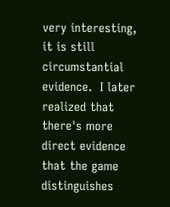very interesting, it is still circumstantial evidence.  I later realized that there's more direct evidence that the game distinguishes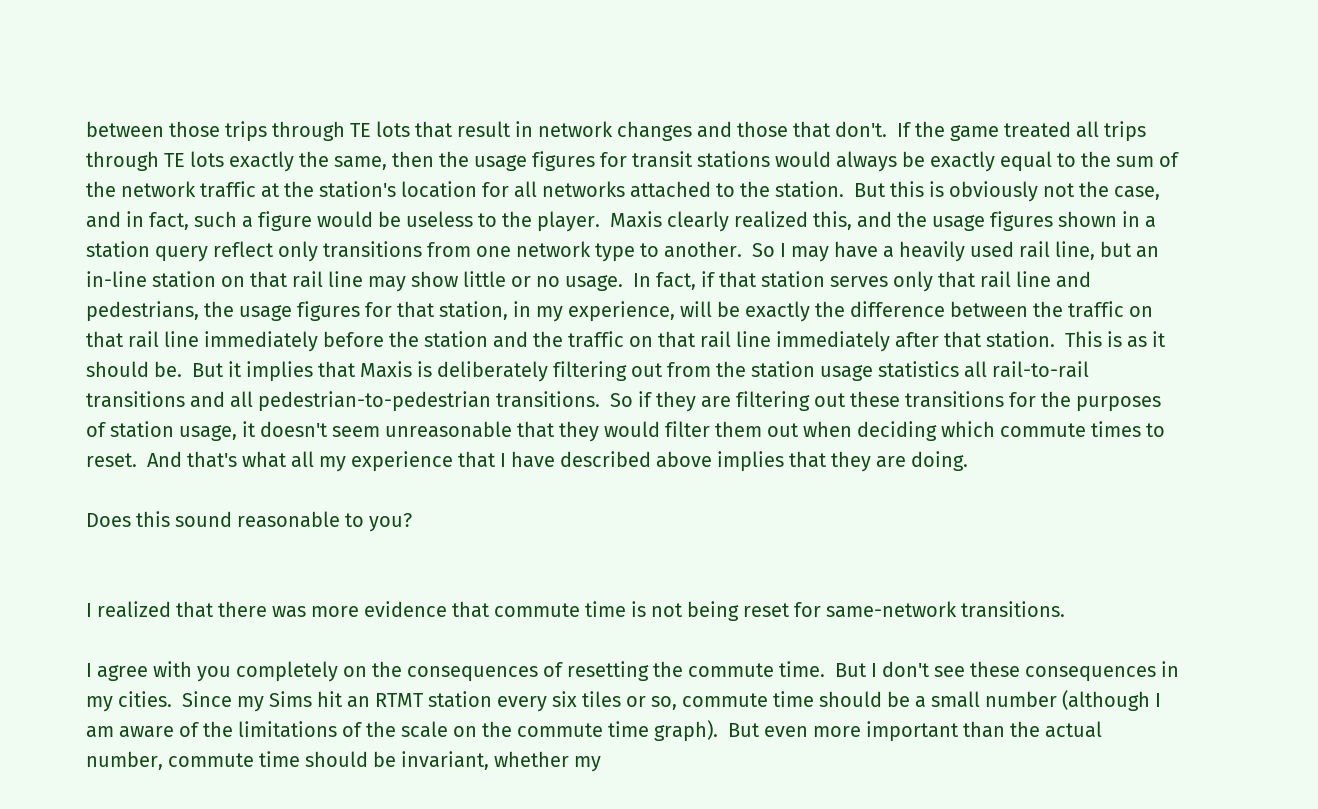between those trips through TE lots that result in network changes and those that don't.  If the game treated all trips through TE lots exactly the same, then the usage figures for transit stations would always be exactly equal to the sum of the network traffic at the station's location for all networks attached to the station.  But this is obviously not the case, and in fact, such a figure would be useless to the player.  Maxis clearly realized this, and the usage figures shown in a station query reflect only transitions from one network type to another.  So I may have a heavily used rail line, but an in-line station on that rail line may show little or no usage.  In fact, if that station serves only that rail line and pedestrians, the usage figures for that station, in my experience, will be exactly the difference between the traffic on that rail line immediately before the station and the traffic on that rail line immediately after that station.  This is as it should be.  But it implies that Maxis is deliberately filtering out from the station usage statistics all rail-to-rail transitions and all pedestrian-to-pedestrian transitions.  So if they are filtering out these transitions for the purposes of station usage, it doesn't seem unreasonable that they would filter them out when deciding which commute times to reset.  And that's what all my experience that I have described above implies that they are doing.

Does this sound reasonable to you?


I realized that there was more evidence that commute time is not being reset for same-network transitions.

I agree with you completely on the consequences of resetting the commute time.  But I don't see these consequences in my cities.  Since my Sims hit an RTMT station every six tiles or so, commute time should be a small number (although I am aware of the limitations of the scale on the commute time graph).  But even more important than the actual number, commute time should be invariant, whether my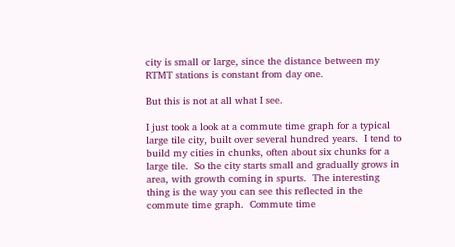city is small or large, since the distance between my RTMT stations is constant from day one.

But this is not at all what I see.

I just took a look at a commute time graph for a typical large tile city, built over several hundred years.  I tend to build my cities in chunks, often about six chunks for a large tile.  So the city starts small and gradually grows in area, with growth coming in spurts.  The interesting thing is the way you can see this reflected in the commute time graph.  Commute time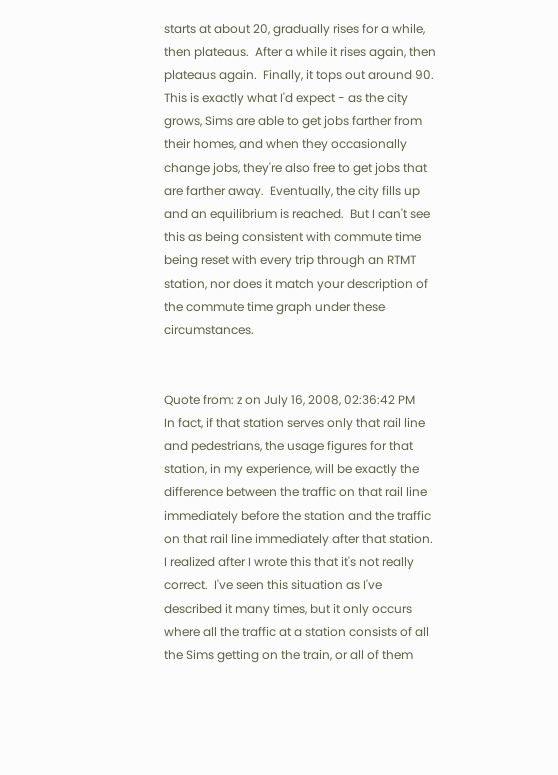starts at about 20, gradually rises for a while, then plateaus.  After a while it rises again, then plateaus again.  Finally, it tops out around 90.  This is exactly what I'd expect - as the city grows, Sims are able to get jobs farther from their homes, and when they occasionally change jobs, they're also free to get jobs that are farther away.  Eventually, the city fills up and an equilibrium is reached.  But I can't see this as being consistent with commute time being reset with every trip through an RTMT station, nor does it match your description of the commute time graph under these circumstances.


Quote from: z on July 16, 2008, 02:36:42 PM
In fact, if that station serves only that rail line and pedestrians, the usage figures for that station, in my experience, will be exactly the difference between the traffic on that rail line immediately before the station and the traffic on that rail line immediately after that station.
I realized after I wrote this that it's not really correct.  I've seen this situation as I've described it many times, but it only occurs where all the traffic at a station consists of all the Sims getting on the train, or all of them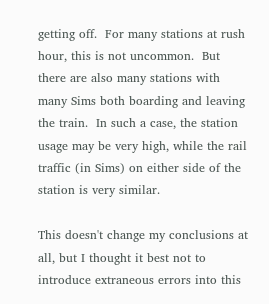getting off.  For many stations at rush hour, this is not uncommon.  But there are also many stations with many Sims both boarding and leaving the train.  In such a case, the station usage may be very high, while the rail traffic (in Sims) on either side of the station is very similar.

This doesn't change my conclusions at all, but I thought it best not to introduce extraneous errors into this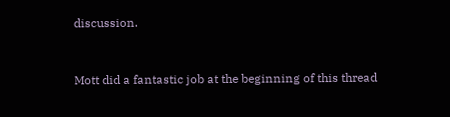discussion.


Mott did a fantastic job at the beginning of this thread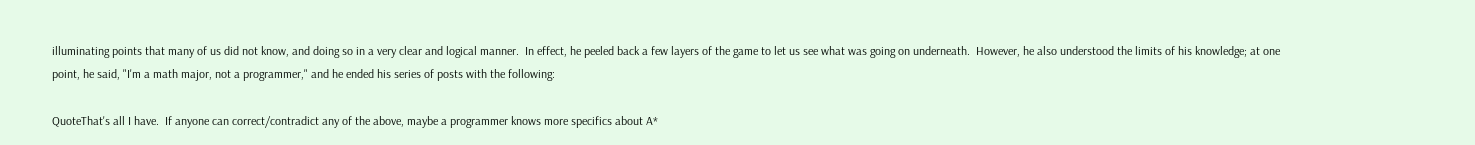illuminating points that many of us did not know, and doing so in a very clear and logical manner.  In effect, he peeled back a few layers of the game to let us see what was going on underneath.  However, he also understood the limits of his knowledge; at one point, he said, "I'm a math major, not a programmer," and he ended his series of posts with the following:

QuoteThat's all I have.  If anyone can correct/contradict any of the above, maybe a programmer knows more specifics about A*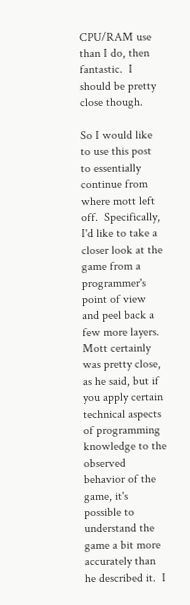CPU/RAM use than I do, then fantastic.  I should be pretty close though.

So I would like to use this post to essentially continue from where mott left off.  Specifically, I'd like to take a closer look at the game from a programmer's point of view and peel back a few more layers.  Mott certainly was pretty close, as he said, but if you apply certain technical aspects of programming knowledge to the observed behavior of the game, it's possible to understand the game a bit more accurately than he described it.  I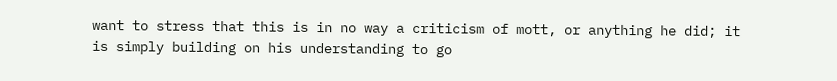want to stress that this is in no way a criticism of mott, or anything he did; it is simply building on his understanding to go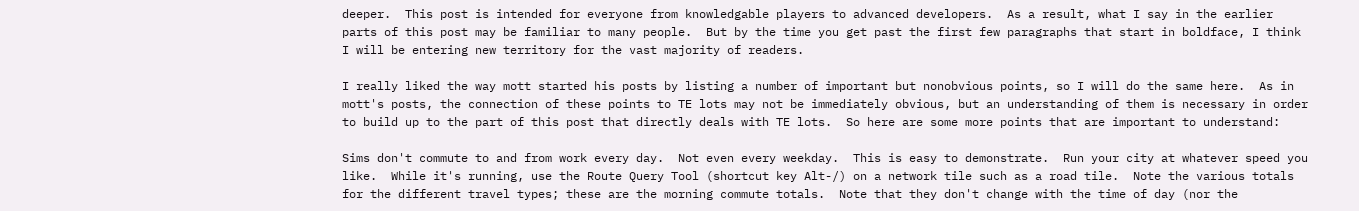deeper.  This post is intended for everyone from knowledgable players to advanced developers.  As a result, what I say in the earlier parts of this post may be familiar to many people.  But by the time you get past the first few paragraphs that start in boldface, I think I will be entering new territory for the vast majority of readers.

I really liked the way mott started his posts by listing a number of important but nonobvious points, so I will do the same here.  As in mott's posts, the connection of these points to TE lots may not be immediately obvious, but an understanding of them is necessary in order to build up to the part of this post that directly deals with TE lots.  So here are some more points that are important to understand:

Sims don't commute to and from work every day.  Not even every weekday.  This is easy to demonstrate.  Run your city at whatever speed you like.  While it's running, use the Route Query Tool (shortcut key Alt-/) on a network tile such as a road tile.  Note the various totals for the different travel types; these are the morning commute totals.  Note that they don't change with the time of day (nor the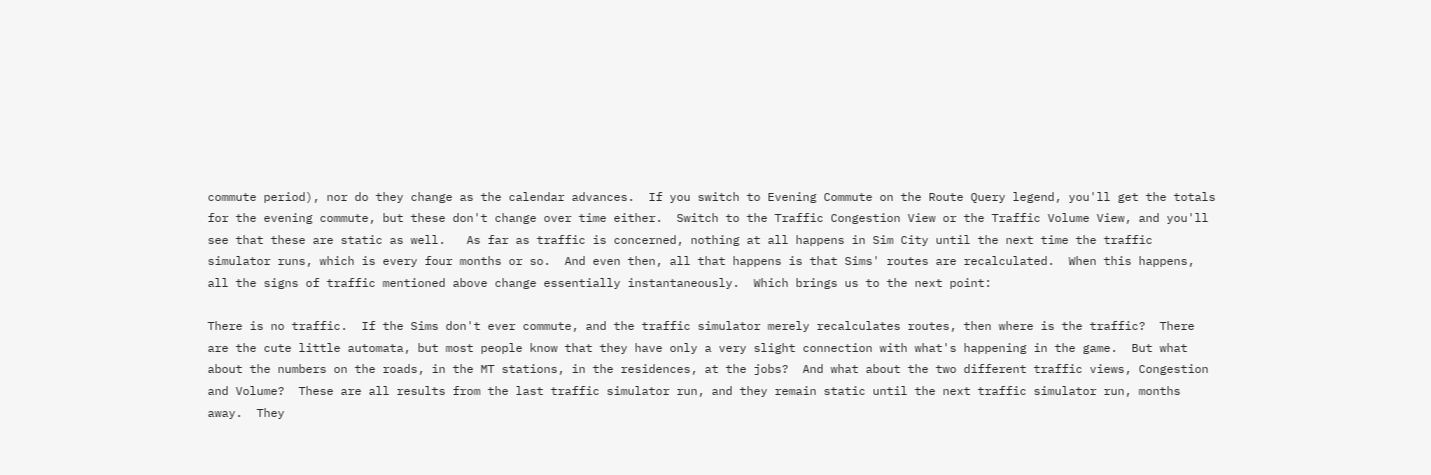commute period), nor do they change as the calendar advances.  If you switch to Evening Commute on the Route Query legend, you'll get the totals for the evening commute, but these don't change over time either.  Switch to the Traffic Congestion View or the Traffic Volume View, and you'll see that these are static as well.   As far as traffic is concerned, nothing at all happens in Sim City until the next time the traffic simulator runs, which is every four months or so.  And even then, all that happens is that Sims' routes are recalculated.  When this happens, all the signs of traffic mentioned above change essentially instantaneously.  Which brings us to the next point:

There is no traffic.  If the Sims don't ever commute, and the traffic simulator merely recalculates routes, then where is the traffic?  There are the cute little automata, but most people know that they have only a very slight connection with what's happening in the game.  But what about the numbers on the roads, in the MT stations, in the residences, at the jobs?  And what about the two different traffic views, Congestion and Volume?  These are all results from the last traffic simulator run, and they remain static until the next traffic simulator run, months away.  They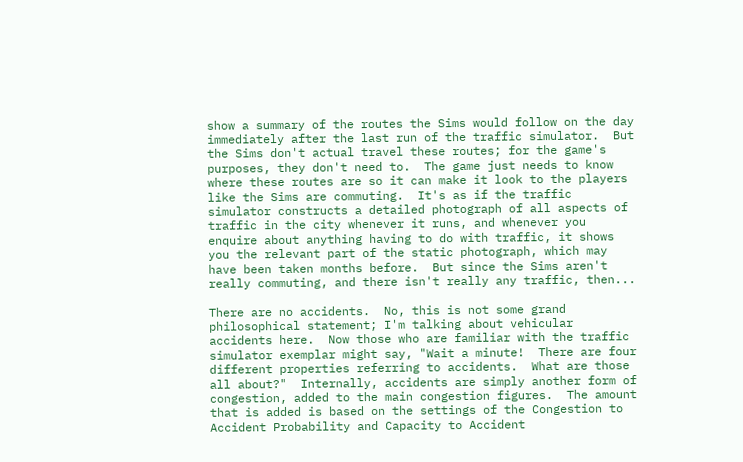show a summary of the routes the Sims would follow on the day immediately after the last run of the traffic simulator.  But the Sims don't actual travel these routes; for the game's purposes, they don't need to.  The game just needs to know where these routes are so it can make it look to the players like the Sims are commuting.  It's as if the traffic simulator constructs a detailed photograph of all aspects of traffic in the city whenever it runs, and whenever you enquire about anything having to do with traffic, it shows you the relevant part of the static photograph, which may have been taken months before.  But since the Sims aren't really commuting, and there isn't really any traffic, then...

There are no accidents.  No, this is not some grand philosophical statement; I'm talking about vehicular accidents here.  Now those who are familiar with the traffic simulator exemplar might say, "Wait a minute!  There are four different properties referring to accidents.  What are those all about?"  Internally, accidents are simply another form of congestion, added to the main congestion figures.  The amount that is added is based on the settings of the Congestion to Accident Probability and Capacity to Accident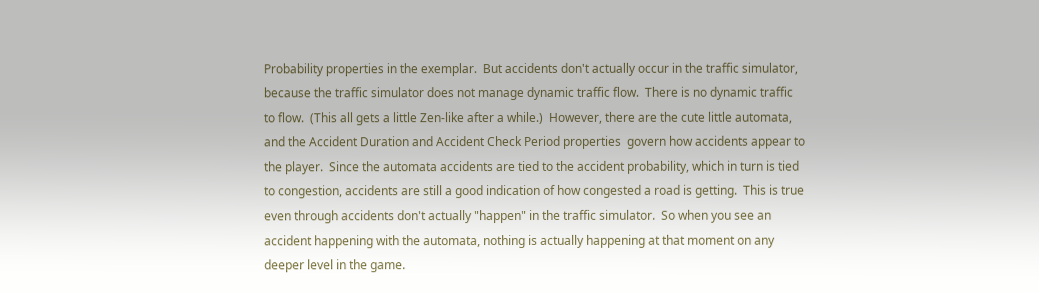Probability properties in the exemplar.  But accidents don't actually occur in the traffic simulator, because the traffic simulator does not manage dynamic traffic flow.  There is no dynamic traffic to flow.  (This all gets a little Zen-like after a while.)  However, there are the cute little automata, and the Accident Duration and Accident Check Period properties  govern how accidents appear to the player.  Since the automata accidents are tied to the accident probability, which in turn is tied to congestion, accidents are still a good indication of how congested a road is getting.  This is true even through accidents don't actually "happen" in the traffic simulator.  So when you see an accident happening with the automata, nothing is actually happening at that moment on any deeper level in the game.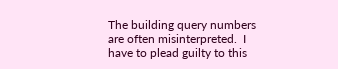The building query numbers are often misinterpreted.  I have to plead guilty to this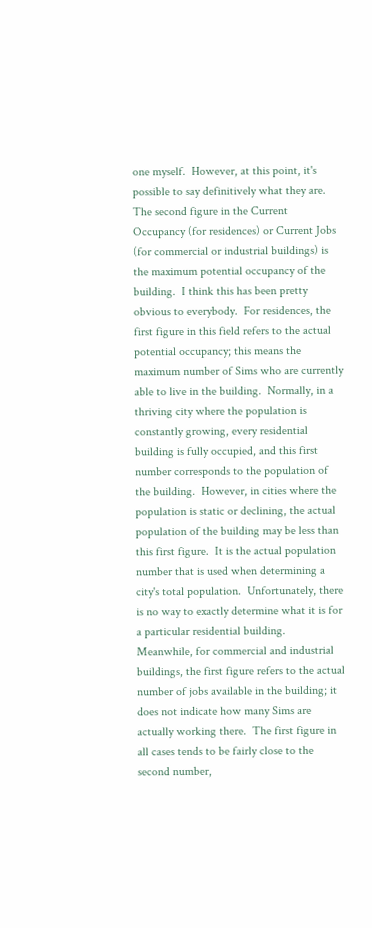one myself.  However, at this point, it's possible to say definitively what they are.  The second figure in the Current Occupancy (for residences) or Current Jobs (for commercial or industrial buildings) is the maximum potential occupancy of the building.  I think this has been pretty obvious to everybody.  For residences, the first figure in this field refers to the actual potential occupancy; this means the maximum number of Sims who are currently able to live in the building.  Normally, in a thriving city where the population is constantly growing, every residential building is fully occupied, and this first number corresponds to the population of the building.  However, in cities where the population is static or declining, the actual population of the building may be less than this first figure.  It is the actual population number that is used when determining a city's total population.  Unfortunately, there is no way to exactly determine what it is for a particular residential building.  Meanwhile, for commercial and industrial buildings, the first figure refers to the actual number of jobs available in the building; it does not indicate how many Sims are actually working there.  The first figure in all cases tends to be fairly close to the second number,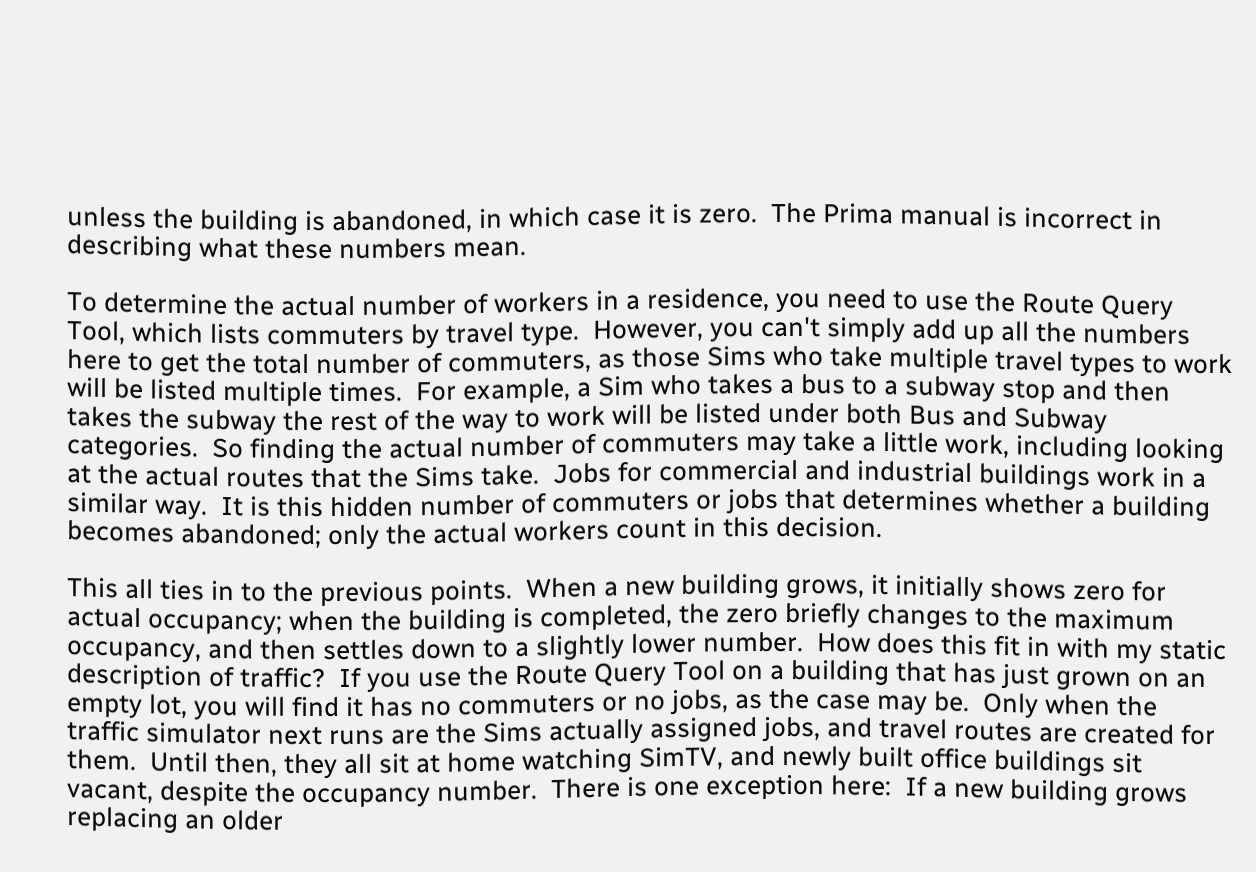unless the building is abandoned, in which case it is zero.  The Prima manual is incorrect in describing what these numbers mean.

To determine the actual number of workers in a residence, you need to use the Route Query Tool, which lists commuters by travel type.  However, you can't simply add up all the numbers here to get the total number of commuters, as those Sims who take multiple travel types to work will be listed multiple times.  For example, a Sim who takes a bus to a subway stop and then takes the subway the rest of the way to work will be listed under both Bus and Subway categories.  So finding the actual number of commuters may take a little work, including looking at the actual routes that the Sims take.  Jobs for commercial and industrial buildings work in a similar way.  It is this hidden number of commuters or jobs that determines whether a building becomes abandoned; only the actual workers count in this decision.

This all ties in to the previous points.  When a new building grows, it initially shows zero for actual occupancy; when the building is completed, the zero briefly changes to the maximum occupancy, and then settles down to a slightly lower number.  How does this fit in with my static description of traffic?  If you use the Route Query Tool on a building that has just grown on an empty lot, you will find it has no commuters or no jobs, as the case may be.  Only when the traffic simulator next runs are the Sims actually assigned jobs, and travel routes are created for them.  Until then, they all sit at home watching SimTV, and newly built office buildings sit vacant, despite the occupancy number.  There is one exception here:  If a new building grows replacing an older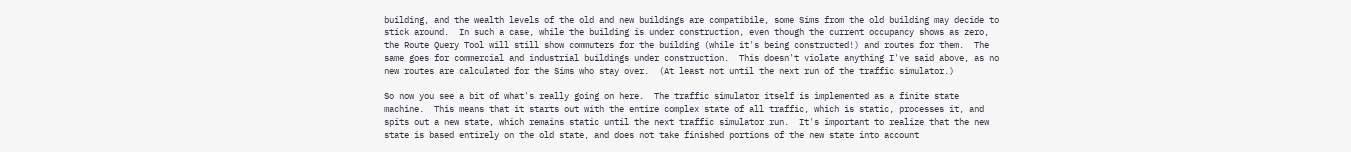building, and the wealth levels of the old and new buildings are compatibile, some Sims from the old building may decide to stick around.  In such a case, while the building is under construction, even though the current occupancy shows as zero, the Route Query Tool will still show commuters for the building (while it's being constructed!) and routes for them.  The same goes for commercial and industrial buildings under construction.  This doesn't violate anything I've said above, as no new routes are calculated for the Sims who stay over.  (At least not until the next run of the traffic simulator.)

So now you see a bit of what's really going on here.  The traffic simulator itself is implemented as a finite state machine.  This means that it starts out with the entire complex state of all traffic, which is static, processes it, and spits out a new state, which remains static until the next traffic simulator run.  It's important to realize that the new state is based entirely on the old state, and does not take finished portions of the new state into account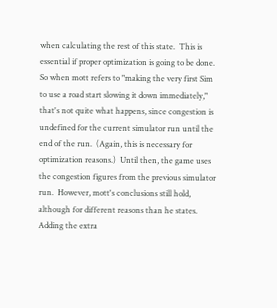when calculating the rest of this state.  This is essential if proper optimization is going to be done.  So when mott refers to "making the very first Sim to use a road start slowing it down immediately," that's not quite what happens, since congestion is undefined for the current simulator run until the end of the run.  (Again, this is necessary for optimization reasons.)  Until then, the game uses the congestion figures from the previous simulator run.  However, mott's conclusions still hold, although for different reasons than he states.  Adding the extra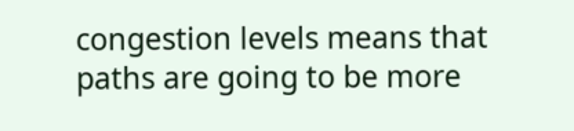congestion levels means that paths are going to be more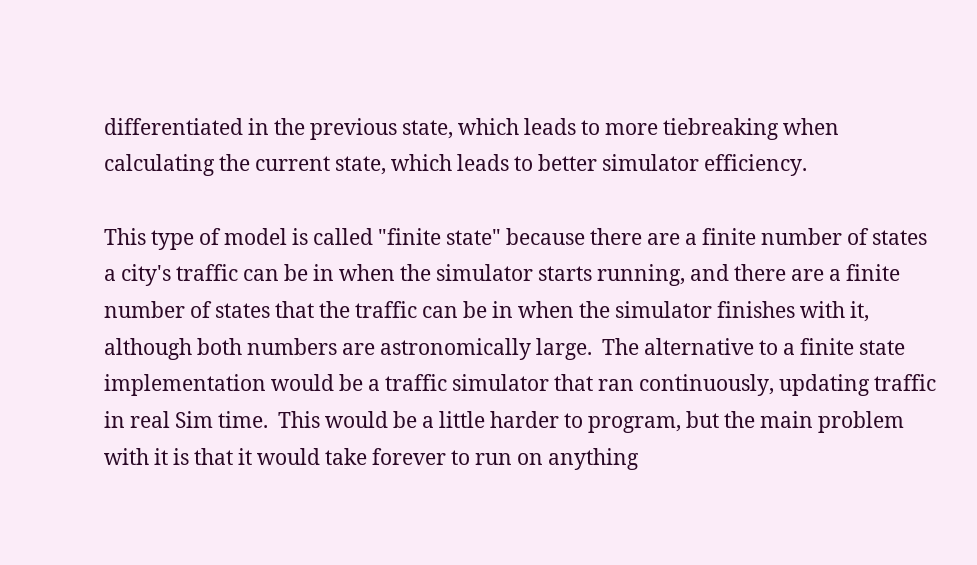differentiated in the previous state, which leads to more tiebreaking when calculating the current state, which leads to better simulator efficiency.

This type of model is called "finite state" because there are a finite number of states a city's traffic can be in when the simulator starts running, and there are a finite number of states that the traffic can be in when the simulator finishes with it, although both numbers are astronomically large.  The alternative to a finite state implementation would be a traffic simulator that ran continuously, updating traffic in real Sim time.  This would be a little harder to program, but the main problem with it is that it would take forever to run on anything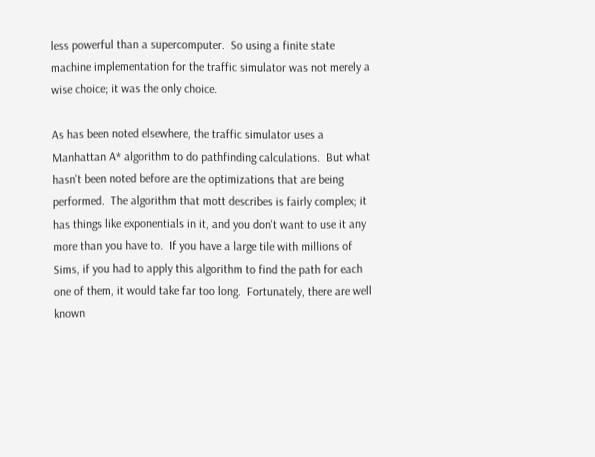less powerful than a supercomputer.  So using a finite state machine implementation for the traffic simulator was not merely a wise choice; it was the only choice.

As has been noted elsewhere, the traffic simulator uses a Manhattan A* algorithm to do pathfinding calculations.  But what hasn't been noted before are the optimizations that are being performed.  The algorithm that mott describes is fairly complex; it has things like exponentials in it, and you don't want to use it any more than you have to.  If you have a large tile with millions of Sims, if you had to apply this algorithm to find the path for each one of them, it would take far too long.  Fortunately, there are well known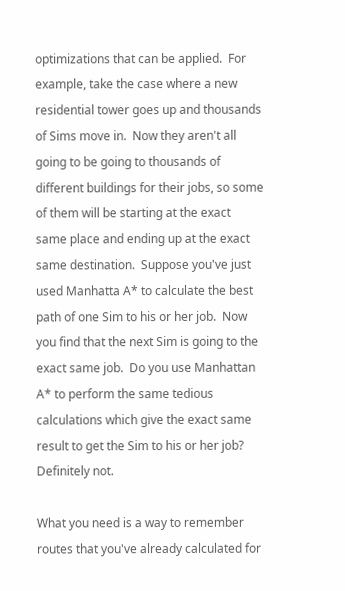optimizations that can be applied.  For example, take the case where a new residential tower goes up and thousands of Sims move in.  Now they aren't all going to be going to thousands of different buildings for their jobs, so some of them will be starting at the exact same place and ending up at the exact same destination.  Suppose you've just used Manhatta A* to calculate the best path of one Sim to his or her job.  Now you find that the next Sim is going to the exact same job.  Do you use Manhattan A* to perform the same tedious calculations which give the exact same result to get the Sim to his or her job?  Definitely not.

What you need is a way to remember routes that you've already calculated for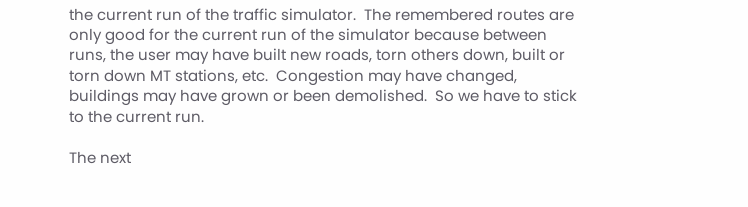the current run of the traffic simulator.  The remembered routes are only good for the current run of the simulator because between runs, the user may have built new roads, torn others down, built or torn down MT stations, etc.  Congestion may have changed, buildings may have grown or been demolished.  So we have to stick to the current run.

The next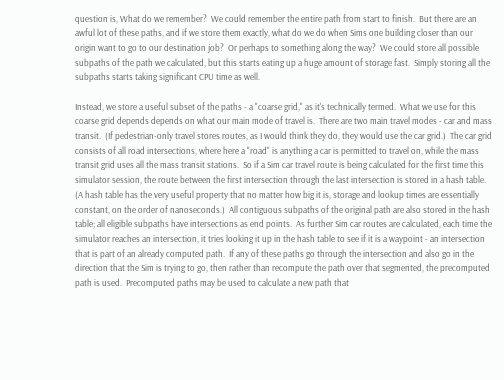question is, What do we remember?  We could remember the entire path from start to finish.  But there are an awful lot of these paths, and if we store them exactly, what do we do when Sims one building closer than our origin want to go to our destination job?  Or perhaps to something along the way?  We could store all possible subpaths of the path we calculated, but this starts eating up a huge amount of storage fast.  Simply storing all the subpaths starts taking significant CPU time as well.

Instead, we store a useful subset of the paths - a "coarse grid," as it's technically termed.  What we use for this coarse grid depends depends on what our main mode of travel is.  There are two main travel modes - car and mass transit.  (If pedestrian-only travel stores routes, as I would think they do, they would use the car grid.)  The car grid consists of all road intersections, where here a "road" is anything a car is permitted to travel on, while the mass transit grid uses all the mass transit stations.  So if a Sim car travel route is being calculated for the first time this simulator session, the route between the first intersection through the last intersection is stored in a hash table.  (A hash table has the very useful property that no matter how big it is, storage and lookup times are essentially constant, on the order of nanoseconds.)  All contiguous subpaths of the original path are also stored in the hash table; all eligible subpaths have intersections as end points.  As further Sim car routes are calculated, each time the simulator reaches an intersection, it tries looking it up in the hash table to see if it is a waypoint - an intersection that is part of an already computed path.  If any of these paths go through the intersection and also go in the direction that the Sim is trying to go, then rather than recompute the path over that segmented, the precomputed path is used.  Precomputed paths may be used to calculate a new path that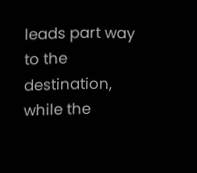leads part way to the destination, while the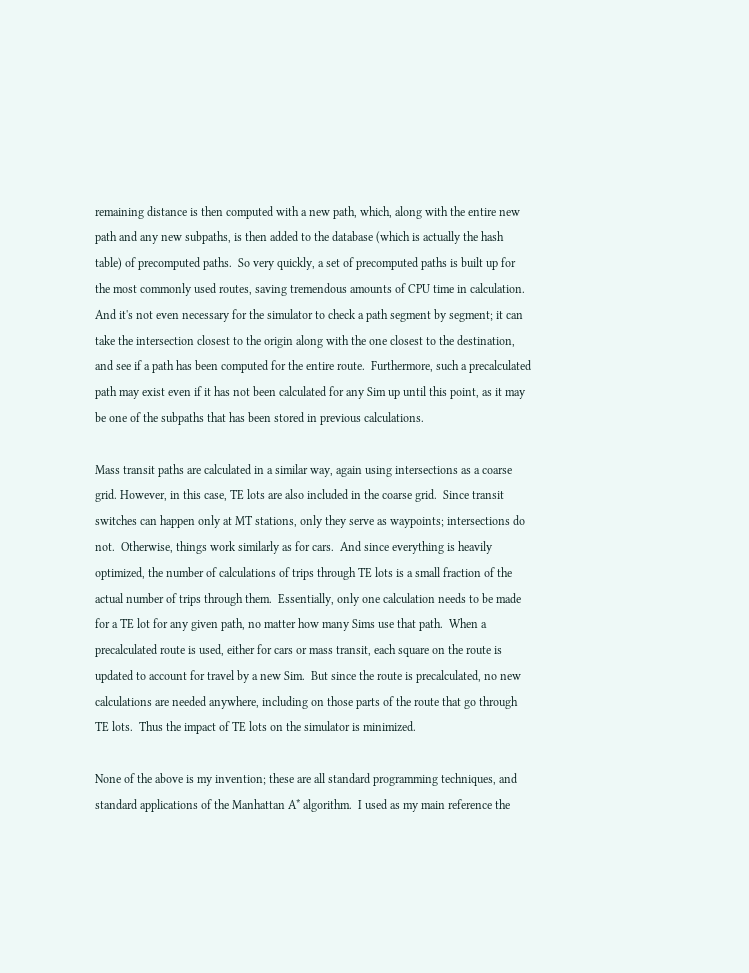remaining distance is then computed with a new path, which, along with the entire new path and any new subpaths, is then added to the database (which is actually the hash table) of precomputed paths.  So very quickly, a set of precomputed paths is built up for the most commonly used routes, saving tremendous amounts of CPU time in calculation.  And it's not even necessary for the simulator to check a path segment by segment; it can take the intersection closest to the origin along with the one closest to the destination, and see if a path has been computed for the entire route.  Furthermore, such a precalculated path may exist even if it has not been calculated for any Sim up until this point, as it may be one of the subpaths that has been stored in previous calculations.

Mass transit paths are calculated in a similar way, again using intersections as a coarse grid. However, in this case, TE lots are also included in the coarse grid.  Since transit switches can happen only at MT stations, only they serve as waypoints; intersections do not.  Otherwise, things work similarly as for cars.  And since everything is heavily optimized, the number of calculations of trips through TE lots is a small fraction of the actual number of trips through them.  Essentially, only one calculation needs to be made for a TE lot for any given path, no matter how many Sims use that path.  When a precalculated route is used, either for cars or mass transit, each square on the route is updated to account for travel by a new Sim.  But since the route is precalculated, no new calculations are needed anywhere, including on those parts of the route that go through TE lots.  Thus the impact of TE lots on the simulator is minimized.

None of the above is my invention; these are all standard programming techniques, and standard applications of the Manhattan A* algorithm.  I used as my main reference the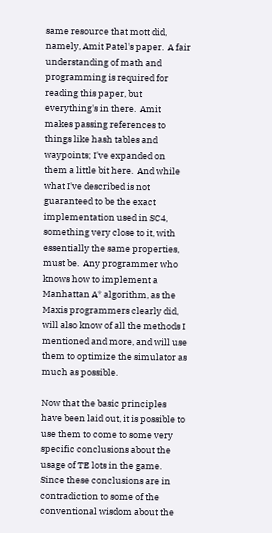same resource that mott did, namely, Amit Patel's paper.  A fair understanding of math and programming is required for reading this paper, but everything's in there.  Amit makes passing references to things like hash tables and waypoints; I've expanded on them a little bit here.  And while what I've described is not guaranteed to be the exact implementation used in SC4, something very close to it, with essentially the same properties, must be.  Any programmer who knows how to implement a Manhattan A* algorithm, as the Maxis programmers clearly did, will also know of all the methods I mentioned and more, and will use them to optimize the simulator as much as possible.

Now that the basic principles have been laid out, it is possible to use them to come to some very specific conclusions about the usage of TE lots in the game.  Since these conclusions are in contradiction to some of the conventional wisdom about the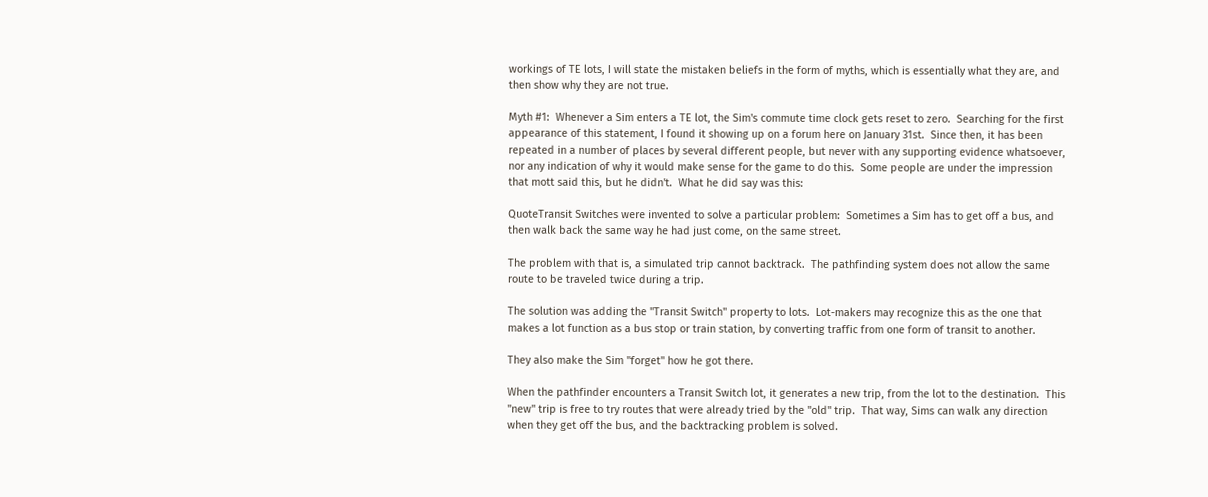workings of TE lots, I will state the mistaken beliefs in the form of myths, which is essentially what they are, and then show why they are not true.

Myth #1:  Whenever a Sim enters a TE lot, the Sim's commute time clock gets reset to zero.  Searching for the first appearance of this statement, I found it showing up on a forum here on January 31st.  Since then, it has been repeated in a number of places by several different people, but never with any supporting evidence whatsoever, nor any indication of why it would make sense for the game to do this.  Some people are under the impression that mott said this, but he didn't.  What he did say was this:

QuoteTransit Switches were invented to solve a particular problem:  Sometimes a Sim has to get off a bus, and then walk back the same way he had just come, on the same street.

The problem with that is, a simulated trip cannot backtrack.  The pathfinding system does not allow the same route to be traveled twice during a trip.

The solution was adding the "Transit Switch" property to lots.  Lot-makers may recognize this as the one that makes a lot function as a bus stop or train station, by converting traffic from one form of transit to another.

They also make the Sim "forget" how he got there.

When the pathfinder encounters a Transit Switch lot, it generates a new trip, from the lot to the destination.  This "new" trip is free to try routes that were already tried by the "old" trip.  That way, Sims can walk any direction when they get off the bus, and the backtracking problem is solved.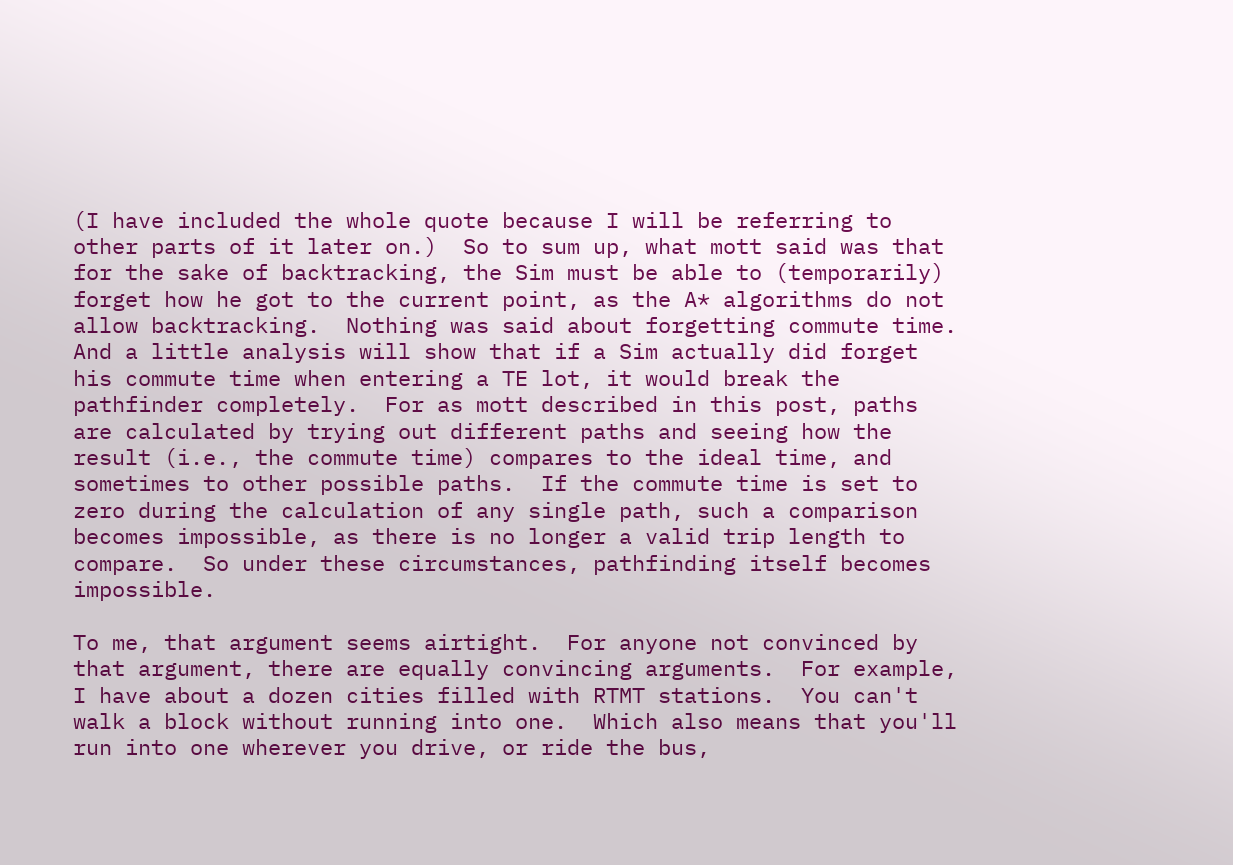(I have included the whole quote because I will be referring to other parts of it later on.)  So to sum up, what mott said was that for the sake of backtracking, the Sim must be able to (temporarily) forget how he got to the current point, as the A* algorithms do not allow backtracking.  Nothing was said about forgetting commute time.  And a little analysis will show that if a Sim actually did forget his commute time when entering a TE lot, it would break the pathfinder completely.  For as mott described in this post, paths are calculated by trying out different paths and seeing how the result (i.e., the commute time) compares to the ideal time, and sometimes to other possible paths.  If the commute time is set to zero during the calculation of any single path, such a comparison becomes impossible, as there is no longer a valid trip length to compare.  So under these circumstances, pathfinding itself becomes impossible.

To me, that argument seems airtight.  For anyone not convinced by that argument, there are equally convincing arguments.  For example, I have about a dozen cities filled with RTMT stations.  You can't walk a block without running into one.  Which also means that you'll run into one wherever you drive, or ride the bus,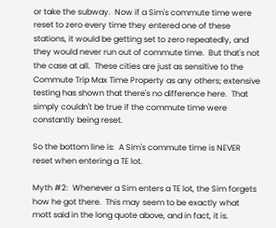or take the subway.  Now if a Sim's commute time were reset to zero every time they entered one of these stations, it would be getting set to zero repeatedly, and they would never run out of commute time.  But that's not the case at all.  These cities are just as sensitive to the Commute Trip Max Time Property as any others; extensive testing has shown that there's no difference here.  That simply couldn't be true if the commute time were constantly being reset.

So the bottom line is:  A Sim's commute time is NEVER reset when entering a TE lot.

Myth #2:  Whenever a Sim enters a TE lot, the Sim forgets how he got there.  This may seem to be exactly what mott said in the long quote above, and in fact, it is.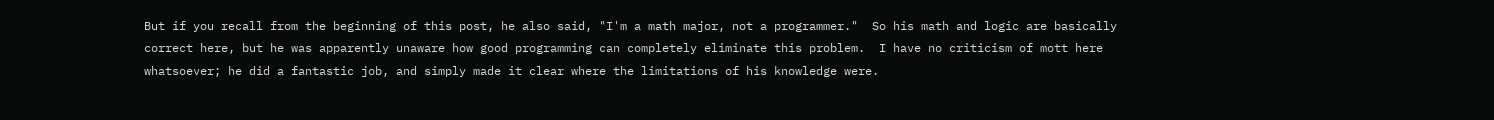But if you recall from the beginning of this post, he also said, "I'm a math major, not a programmer."  So his math and logic are basically correct here, but he was apparently unaware how good programming can completely eliminate this problem.  I have no criticism of mott here whatsoever; he did a fantastic job, and simply made it clear where the limitations of his knowledge were.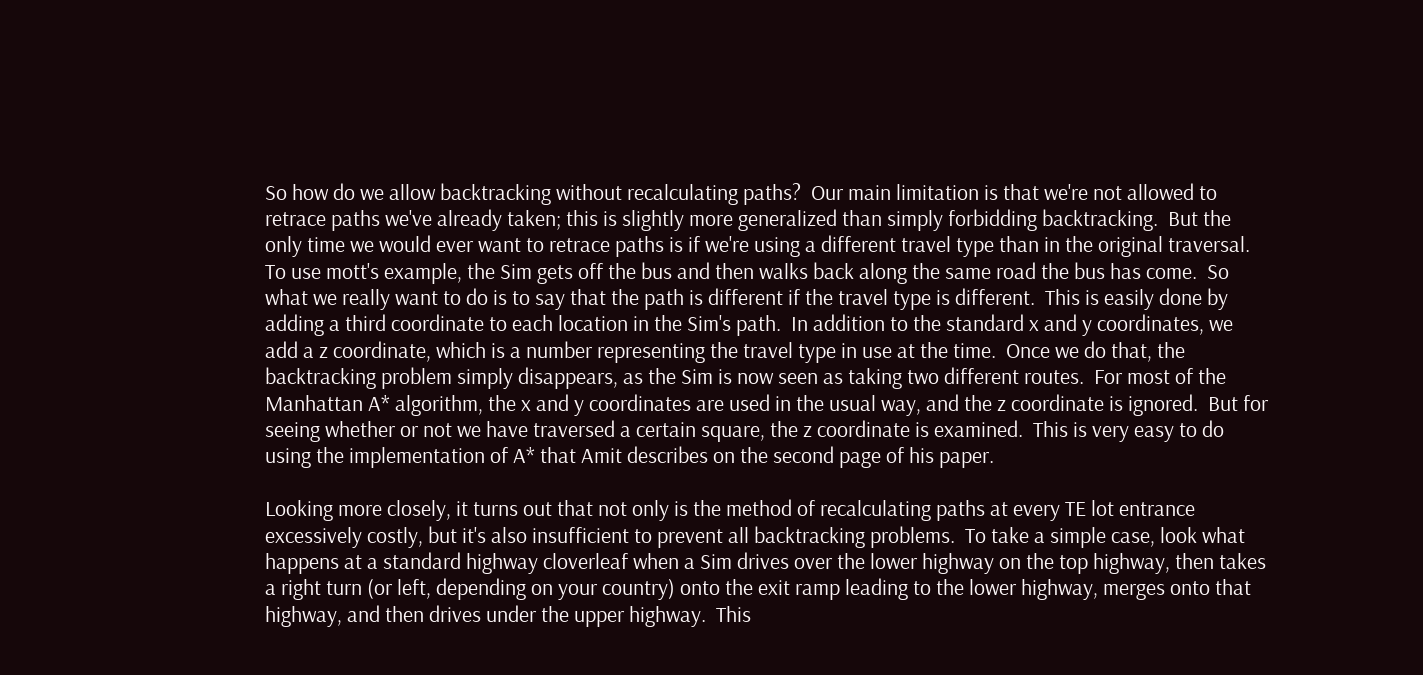So how do we allow backtracking without recalculating paths?  Our main limitation is that we're not allowed to retrace paths we've already taken; this is slightly more generalized than simply forbidding backtracking.  But the only time we would ever want to retrace paths is if we're using a different travel type than in the original traversal.  To use mott's example, the Sim gets off the bus and then walks back along the same road the bus has come.  So what we really want to do is to say that the path is different if the travel type is different.  This is easily done by adding a third coordinate to each location in the Sim's path.  In addition to the standard x and y coordinates, we add a z coordinate, which is a number representing the travel type in use at the time.  Once we do that, the backtracking problem simply disappears, as the Sim is now seen as taking two different routes.  For most of the Manhattan A* algorithm, the x and y coordinates are used in the usual way, and the z coordinate is ignored.  But for seeing whether or not we have traversed a certain square, the z coordinate is examined.  This is very easy to do using the implementation of A* that Amit describes on the second page of his paper.

Looking more closely, it turns out that not only is the method of recalculating paths at every TE lot entrance excessively costly, but it's also insufficient to prevent all backtracking problems.  To take a simple case, look what happens at a standard highway cloverleaf when a Sim drives over the lower highway on the top highway, then takes a right turn (or left, depending on your country) onto the exit ramp leading to the lower highway, merges onto that highway, and then drives under the upper highway.  This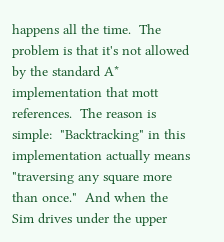happens all the time.  The problem is that it's not allowed by the standard A* implementation that mott references.  The reason is simple:  "Backtracking" in this implementation actually means "traversing any square more than once."  And when the Sim drives under the upper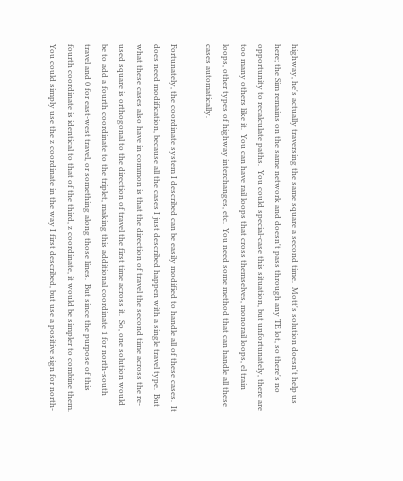highway, he's actually traversing the same square a second time.  Mott's solution doesn't help us here; the Sim remains on the same network and doesn't pass through any TE lot, so there's no opportunity to recalculate paths.  You could special-case this situation, but unfortunately, there are too many others like it.  You can have rail loops that cross themselves, monorail loops, el train loops, other types of highway interchanges, etc.  You need some method that can handle all these cases automatically.

Fortunately, the coordinate system I described can be easily modified to handle all of these cases.  It does need modification, because all the cases I just described happen with a single travel type.  But what these cases also have in common is that the direction of travel the second time across the re-used square is orthogonal to the direction of travel the first time across it.  So, one solution would be to add a fourth coordinate to the triplet, making this additional coordinate 1 for north-south travel and 0 for east-west travel, or something along those lines.  But since the purpose of this fourth coordinate is identical to that of the third, z coordinate, it would be simpler to combine them.  You could simply use the z coordinate in the way I first described, but use a positive sign for north-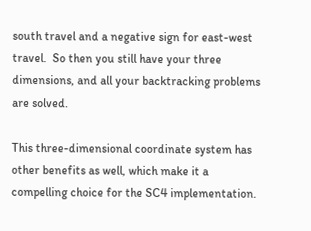south travel and a negative sign for east-west travel.  So then you still have your three dimensions, and all your backtracking problems are solved.

This three-dimensional coordinate system has other benefits as well, which make it a compelling choice for the SC4 implementation.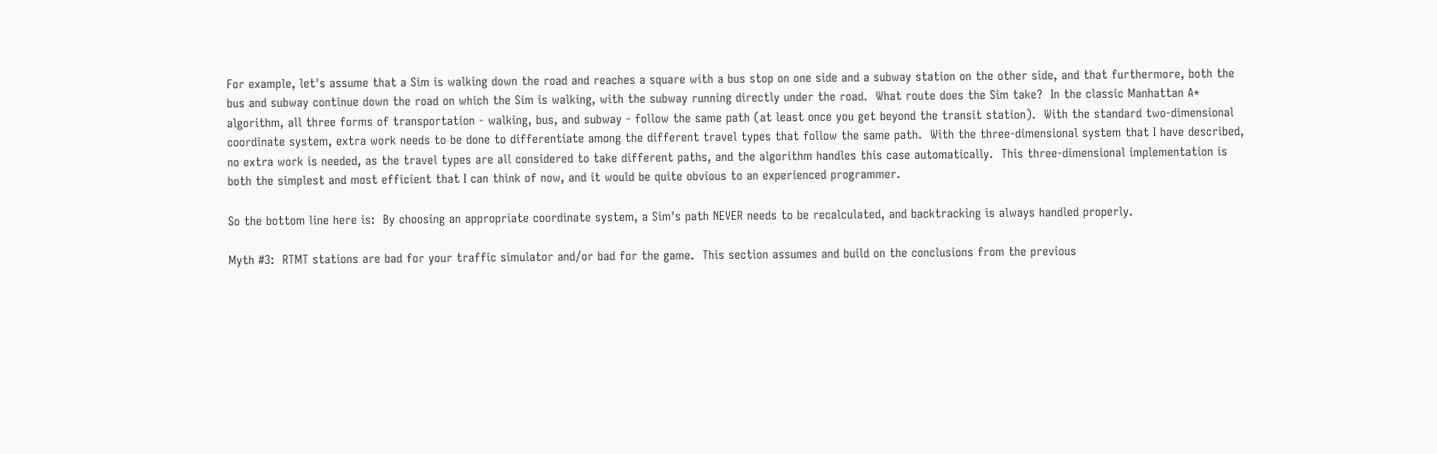For example, let's assume that a Sim is walking down the road and reaches a square with a bus stop on one side and a subway station on the other side, and that furthermore, both the bus and subway continue down the road on which the Sim is walking, with the subway running directly under the road.  What route does the Sim take?  In the classic Manhattan A* algorithm, all three forms of transportation - walking, bus, and subway - follow the same path (at least once you get beyond the transit station).  With the standard two-dimensional coordinate system, extra work needs to be done to differentiate among the different travel types that follow the same path.  With the three-dimensional system that I have described, no extra work is needed, as the travel types are all considered to take different paths, and the algorithm handles this case automatically.  This three-dimensional implementation is both the simplest and most efficient that I can think of now, and it would be quite obvious to an experienced programmer.

So the bottom line here is:  By choosing an appropriate coordinate system, a Sim's path NEVER needs to be recalculated, and backtracking is always handled properly.

Myth #3:  RTMT stations are bad for your traffic simulator and/or bad for the game.  This section assumes and build on the conclusions from the previous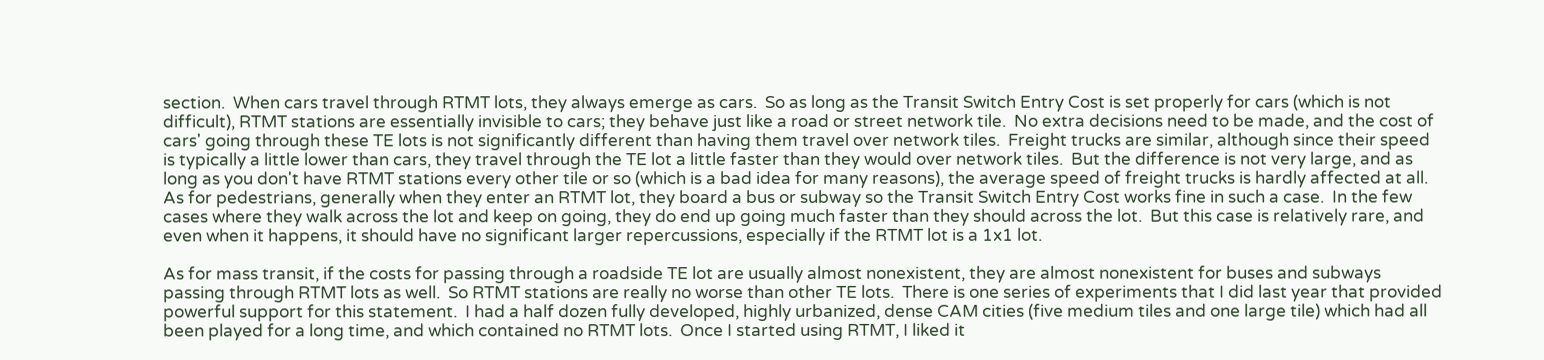section.  When cars travel through RTMT lots, they always emerge as cars.  So as long as the Transit Switch Entry Cost is set properly for cars (which is not difficult), RTMT stations are essentially invisible to cars; they behave just like a road or street network tile.  No extra decisions need to be made, and the cost of cars' going through these TE lots is not significantly different than having them travel over network tiles.  Freight trucks are similar, although since their speed is typically a little lower than cars, they travel through the TE lot a little faster than they would over network tiles.  But the difference is not very large, and as long as you don't have RTMT stations every other tile or so (which is a bad idea for many reasons), the average speed of freight trucks is hardly affected at all.  As for pedestrians, generally when they enter an RTMT lot, they board a bus or subway so the Transit Switch Entry Cost works fine in such a case.  In the few cases where they walk across the lot and keep on going, they do end up going much faster than they should across the lot.  But this case is relatively rare, and even when it happens, it should have no significant larger repercussions, especially if the RTMT lot is a 1x1 lot.

As for mass transit, if the costs for passing through a roadside TE lot are usually almost nonexistent, they are almost nonexistent for buses and subways passing through RTMT lots as well.  So RTMT stations are really no worse than other TE lots.  There is one series of experiments that I did last year that provided powerful support for this statement.  I had a half dozen fully developed, highly urbanized, dense CAM cities (five medium tiles and one large tile) which had all been played for a long time, and which contained no RTMT lots.  Once I started using RTMT, I liked it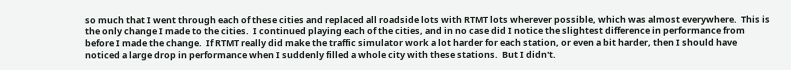so much that I went through each of these cities and replaced all roadside lots with RTMT lots wherever possible, which was almost everywhere.  This is the only change I made to the cities.  I continued playing each of the cities, and in no case did I notice the slightest difference in performance from before I made the change.  If RTMT really did make the traffic simulator work a lot harder for each station, or even a bit harder, then I should have noticed a large drop in performance when I suddenly filled a whole city with these stations.  But I didn't.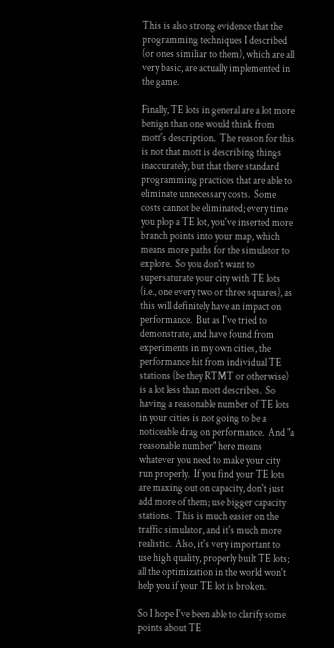This is also strong evidence that the programming techniques I described (or ones similiar to them), which are all very basic, are actually implemented in the game.

Finally, TE lots in general are a lot more benign than one would think from mott's description.  The reason for this is not that mott is describing things inaccurately, but that there standard programming practices that are able to eliminate unnecessary costs.  Some costs cannot be eliminated; every time you plop a TE lot, you've inserted more branch points into your map, which means more paths for the simulator to explore.  So you don't want to supersaturate your city with TE lots (i.e., one every two or three squares), as this will definitely have an impact on performance.  But as I've tried to demonstrate, and have found from experiments in my own cities, the performance hit from individual TE stations (be they RTMT or otherwise) is a lot less than mott describes.  So having a reasonable number of TE lots in your cities is not going to be a noticeable drag on performance.  And "a reasonable number" here means whatever you need to make your city run properly.  If you find your TE lots are maxing out on capacity, don't just add more of them; use bigger capacity stations.  This is much easier on the traffic simulator, and it's much more realistic.  Also, it's very important to use high quality, properly built TE lots; all the optimization in the world won't help you if your TE lot is broken.

So I hope I've been able to clarify some points about TE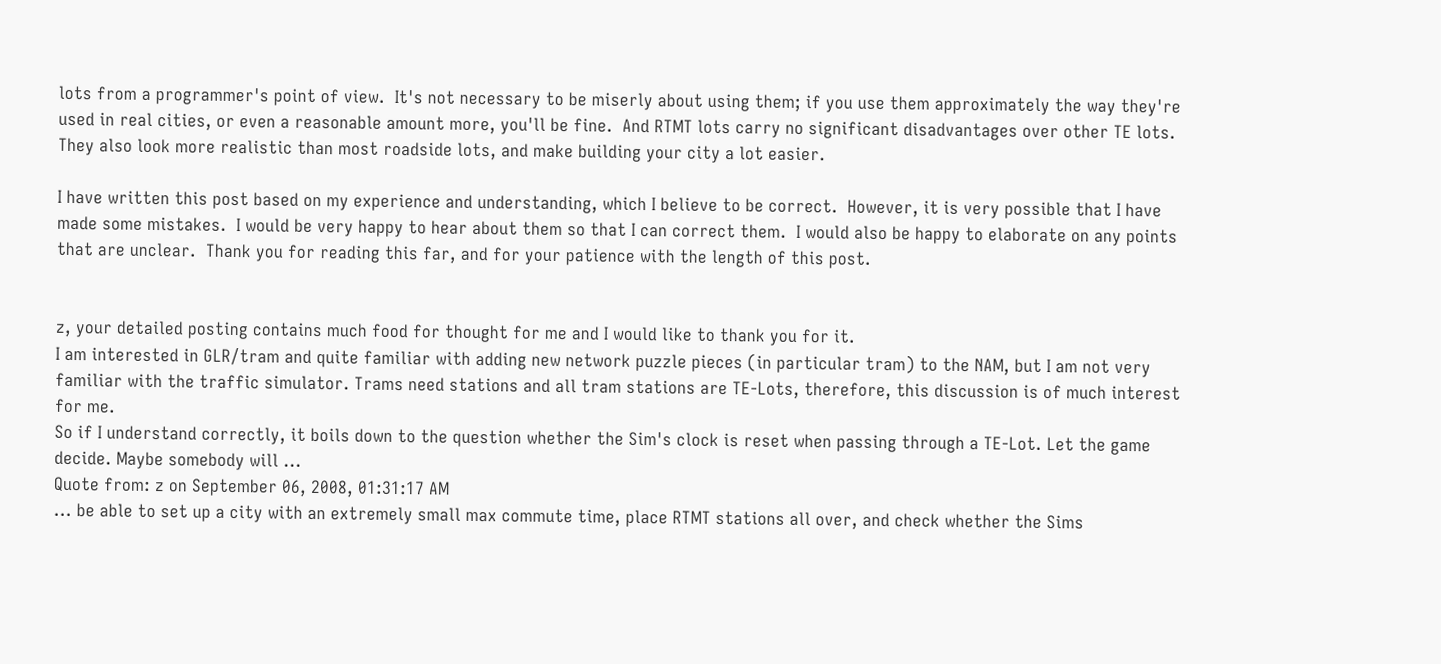lots from a programmer's point of view.  It's not necessary to be miserly about using them; if you use them approximately the way they're used in real cities, or even a reasonable amount more, you'll be fine.  And RTMT lots carry no significant disadvantages over other TE lots.  They also look more realistic than most roadside lots, and make building your city a lot easier.

I have written this post based on my experience and understanding, which I believe to be correct.  However, it is very possible that I have made some mistakes.  I would be very happy to hear about them so that I can correct them.  I would also be happy to elaborate on any points that are unclear.  Thank you for reading this far, and for your patience with the length of this post.


z, your detailed posting contains much food for thought for me and I would like to thank you for it.
I am interested in GLR/tram and quite familiar with adding new network puzzle pieces (in particular tram) to the NAM, but I am not very familiar with the traffic simulator. Trams need stations and all tram stations are TE-Lots, therefore, this discussion is of much interest for me.
So if I understand correctly, it boils down to the question whether the Sim's clock is reset when passing through a TE-Lot. Let the game decide. Maybe somebody will ...
Quote from: z on September 06, 2008, 01:31:17 AM
... be able to set up a city with an extremely small max commute time, place RTMT stations all over, and check whether the Sims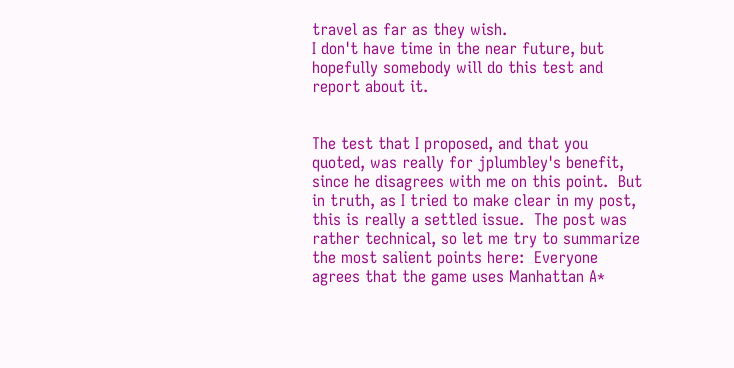travel as far as they wish.
I don't have time in the near future, but hopefully somebody will do this test and report about it.


The test that I proposed, and that you quoted, was really for jplumbley's benefit, since he disagrees with me on this point.  But in truth, as I tried to make clear in my post, this is really a settled issue.  The post was rather technical, so let me try to summarize the most salient points here:  Everyone agrees that the game uses Manhattan A*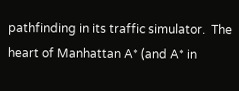pathfinding in its traffic simulator.  The heart of Manhattan A* (and A* in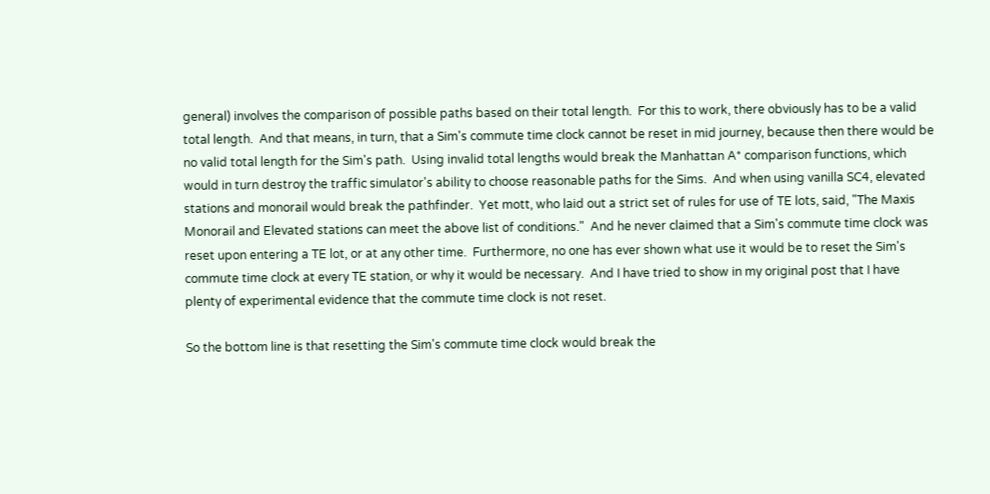general) involves the comparison of possible paths based on their total length.  For this to work, there obviously has to be a valid total length.  And that means, in turn, that a Sim's commute time clock cannot be reset in mid journey, because then there would be no valid total length for the Sim's path.  Using invalid total lengths would break the Manhattan A* comparison functions, which would in turn destroy the traffic simulator's ability to choose reasonable paths for the Sims.  And when using vanilla SC4, elevated stations and monorail would break the pathfinder.  Yet mott, who laid out a strict set of rules for use of TE lots, said, "The Maxis Monorail and Elevated stations can meet the above list of conditions."  And he never claimed that a Sim's commute time clock was reset upon entering a TE lot, or at any other time.  Furthermore, no one has ever shown what use it would be to reset the Sim's commute time clock at every TE station, or why it would be necessary.  And I have tried to show in my original post that I have plenty of experimental evidence that the commute time clock is not reset.

So the bottom line is that resetting the Sim's commute time clock would break the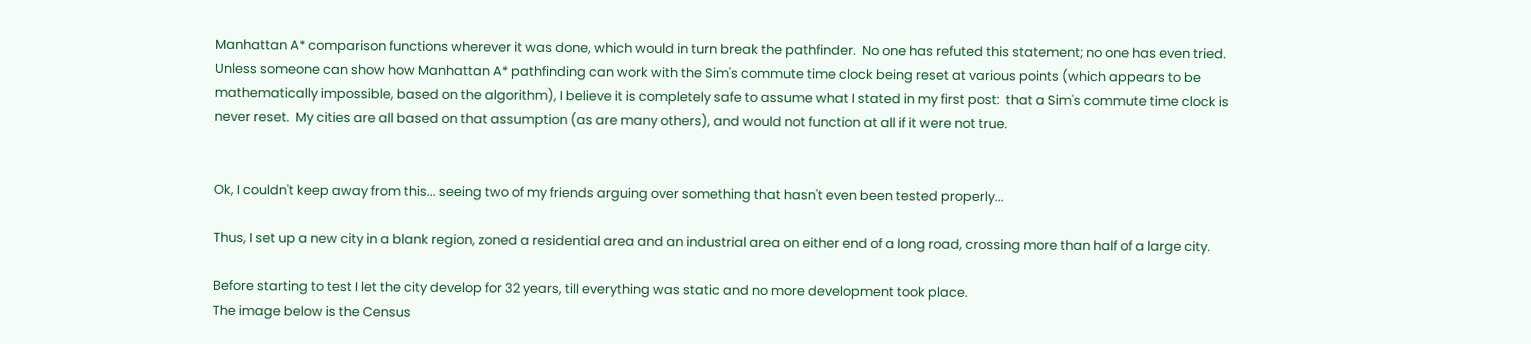Manhattan A* comparison functions wherever it was done, which would in turn break the pathfinder.  No one has refuted this statement; no one has even tried.  Unless someone can show how Manhattan A* pathfinding can work with the Sim's commute time clock being reset at various points (which appears to be mathematically impossible, based on the algorithm), I believe it is completely safe to assume what I stated in my first post:  that a Sim's commute time clock is never reset.  My cities are all based on that assumption (as are many others), and would not function at all if it were not true.


Ok, I couldn't keep away from this... seeing two of my friends arguing over something that hasn't even been tested properly...

Thus, I set up a new city in a blank region, zoned a residential area and an industrial area on either end of a long road, crossing more than half of a large city.

Before starting to test I let the city develop for 32 years, till everything was static and no more development took place.
The image below is the Census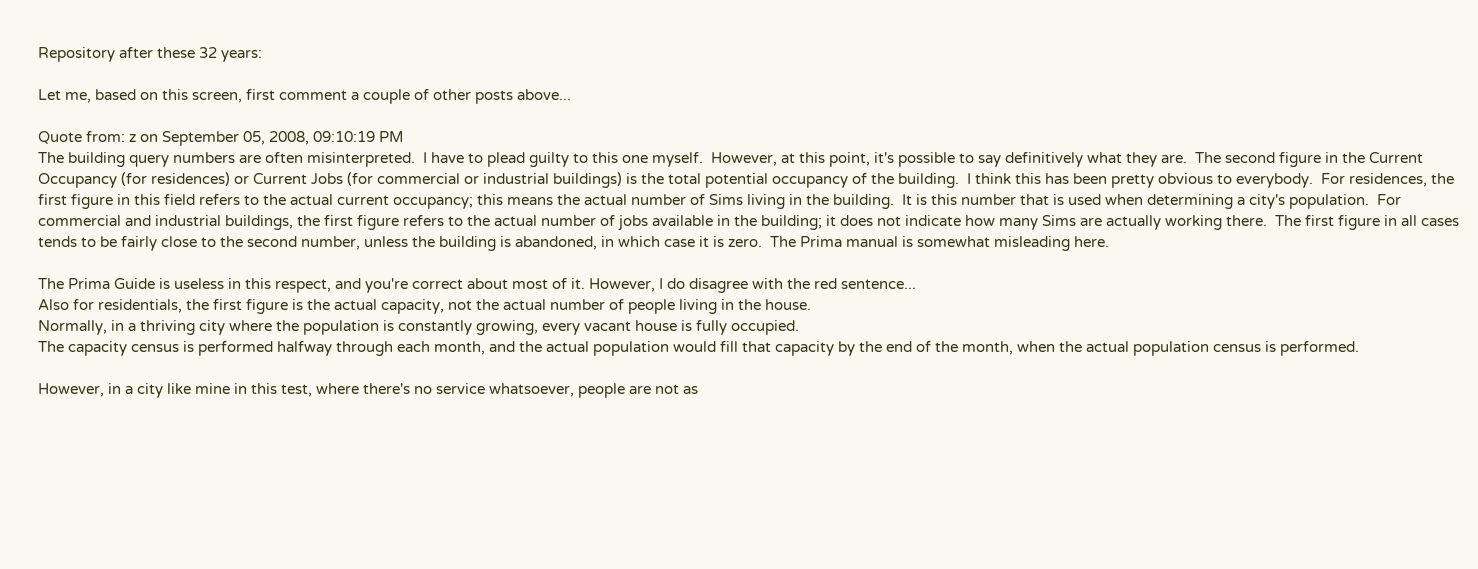Repository after these 32 years:

Let me, based on this screen, first comment a couple of other posts above...

Quote from: z on September 05, 2008, 09:10:19 PM
The building query numbers are often misinterpreted.  I have to plead guilty to this one myself.  However, at this point, it's possible to say definitively what they are.  The second figure in the Current Occupancy (for residences) or Current Jobs (for commercial or industrial buildings) is the total potential occupancy of the building.  I think this has been pretty obvious to everybody.  For residences, the first figure in this field refers to the actual current occupancy; this means the actual number of Sims living in the building.  It is this number that is used when determining a city's population.  For commercial and industrial buildings, the first figure refers to the actual number of jobs available in the building; it does not indicate how many Sims are actually working there.  The first figure in all cases tends to be fairly close to the second number, unless the building is abandoned, in which case it is zero.  The Prima manual is somewhat misleading here.

The Prima Guide is useless in this respect, and you're correct about most of it. However, I do disagree with the red sentence...
Also for residentials, the first figure is the actual capacity, not the actual number of people living in the house.
Normally, in a thriving city where the population is constantly growing, every vacant house is fully occupied.
The capacity census is performed halfway through each month, and the actual population would fill that capacity by the end of the month, when the actual population census is performed.

However, in a city like mine in this test, where there's no service whatsoever, people are not as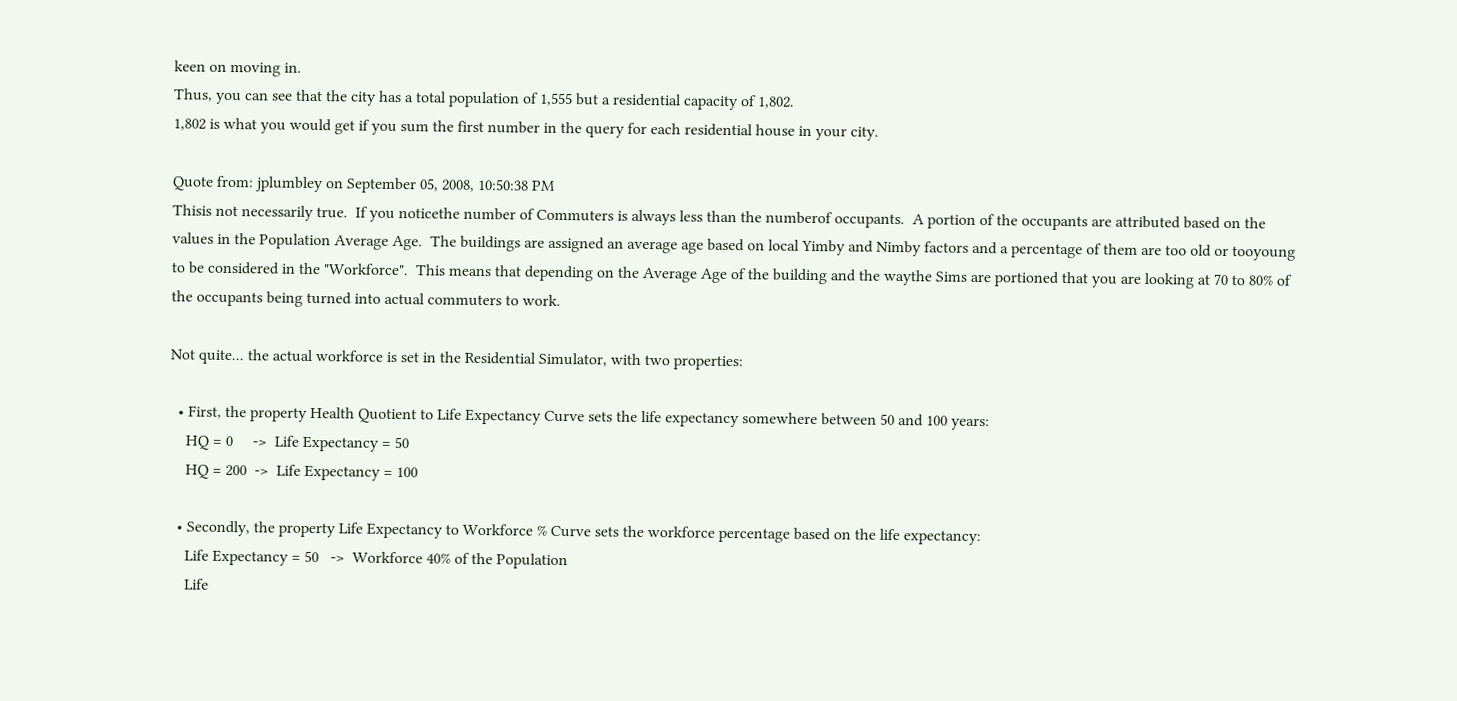keen on moving in.
Thus, you can see that the city has a total population of 1,555 but a residential capacity of 1,802.
1,802 is what you would get if you sum the first number in the query for each residential house in your city.

Quote from: jplumbley on September 05, 2008, 10:50:38 PM
Thisis not necessarily true.  If you noticethe number of Commuters is always less than the numberof occupants.  A portion of the occupants are attributed based on the values in the Population Average Age.  The buildings are assigned an average age based on local Yimby and Nimby factors and a percentage of them are too old or tooyoung to be considered in the "Workforce".  This means that depending on the Average Age of the building and the waythe Sims are portioned that you are looking at 70 to 80% of the occupants being turned into actual commuters to work.

Not quite... the actual workforce is set in the Residential Simulator, with two properties:

  • First, the property Health Quotient to Life Expectancy Curve sets the life expectancy somewhere between 50 and 100 years:
    HQ = 0     ->  Life Expectancy = 50
    HQ = 200  ->  Life Expectancy = 100

  • Secondly, the property Life Expectancy to Workforce % Curve sets the workforce percentage based on the life expectancy:
    Life Expectancy = 50   ->  Workforce 40% of the Population
    Life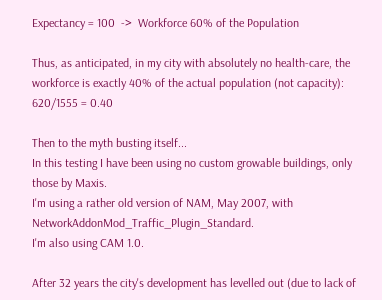Expectancy = 100  ->  Workforce 60% of the Population

Thus, as anticipated, in my city with absolutely no health-care, the workforce is exactly 40% of the actual population (not capacity):
620/1555 = 0.40

Then to the myth busting itself...
In this testing I have been using no custom growable buildings, only those by Maxis.
I'm using a rather old version of NAM, May 2007, with NetworkAddonMod_Traffic_Plugin_Standard.
I'm also using CAM 1.0.

After 32 years the city's development has levelled out (due to lack of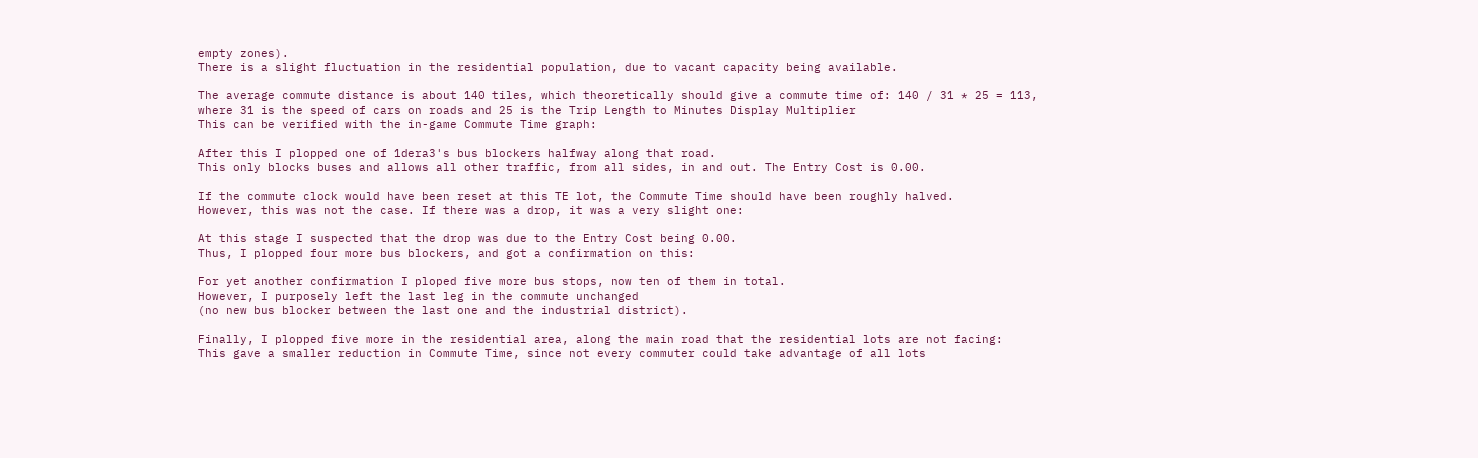empty zones).
There is a slight fluctuation in the residential population, due to vacant capacity being available.

The average commute distance is about 140 tiles, which theoretically should give a commute time of: 140 / 31 * 25 = 113,
where 31 is the speed of cars on roads and 25 is the Trip Length to Minutes Display Multiplier
This can be verified with the in-game Commute Time graph:

After this I plopped one of 1dera3's bus blockers halfway along that road.
This only blocks buses and allows all other traffic, from all sides, in and out. The Entry Cost is 0.00.

If the commute clock would have been reset at this TE lot, the Commute Time should have been roughly halved.
However, this was not the case. If there was a drop, it was a very slight one:

At this stage I suspected that the drop was due to the Entry Cost being 0.00.
Thus, I plopped four more bus blockers, and got a confirmation on this:

For yet another confirmation I ploped five more bus stops, now ten of them in total.
However, I purposely left the last leg in the commute unchanged
(no new bus blocker between the last one and the industrial district).

Finally, I plopped five more in the residential area, along the main road that the residential lots are not facing:
This gave a smaller reduction in Commute Time, since not every commuter could take advantage of all lots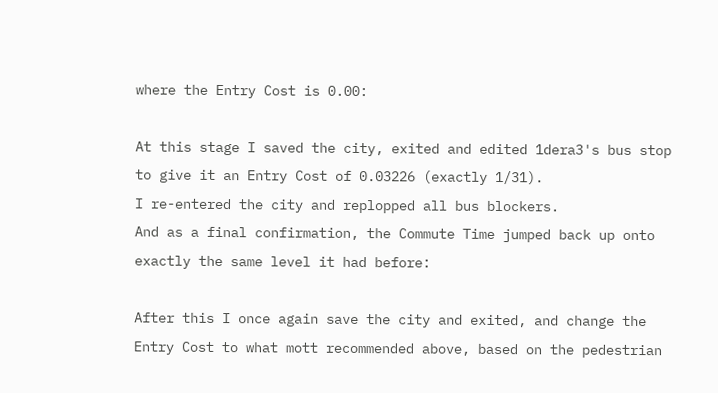where the Entry Cost is 0.00:

At this stage I saved the city, exited and edited 1dera3's bus stop to give it an Entry Cost of 0.03226 (exactly 1/31).
I re-entered the city and replopped all bus blockers.
And as a final confirmation, the Commute Time jumped back up onto exactly the same level it had before:

After this I once again save the city and exited, and change the Entry Cost to what mott recommended above, based on the pedestrian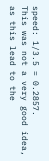speed: 1/3.5 = 0.2857.
This was not a very good idea, as this lead to the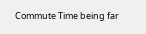Commute Time being far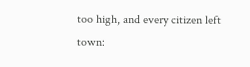too high, and every citizen left town: